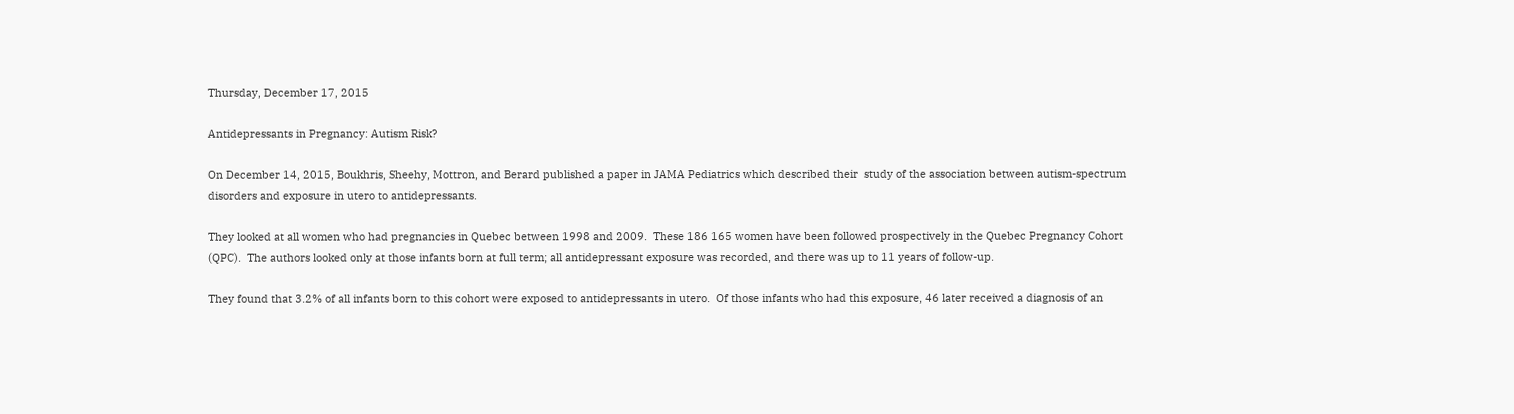Thursday, December 17, 2015

Antidepressants in Pregnancy: Autism Risk?

On December 14, 2015, Boukhris, Sheehy, Mottron, and Berard published a paper in JAMA Pediatrics which described their  study of the association between autism-spectrum disorders and exposure in utero to antidepressants.

They looked at all women who had pregnancies in Quebec between 1998 and 2009.  These 186 165 women have been followed prospectively in the Quebec Pregnancy Cohort (QPC).  The authors looked only at those infants born at full term; all antidepressant exposure was recorded, and there was up to 11 years of follow-up.

They found that 3.2% of all infants born to this cohort were exposed to antidepressants in utero.  Of those infants who had this exposure, 46 later received a diagnosis of an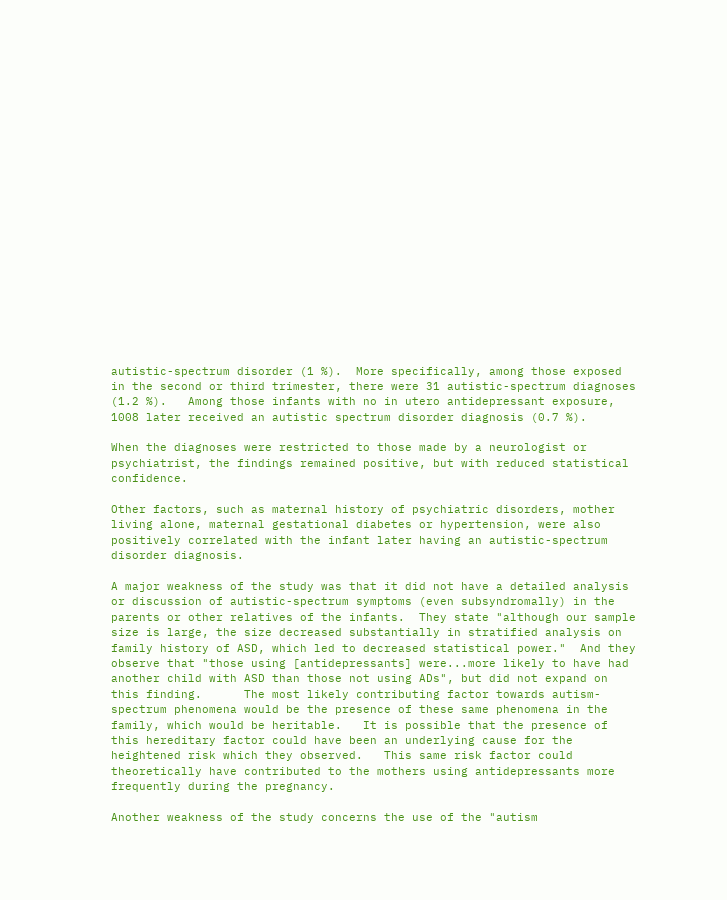autistic-spectrum disorder (1 %).  More specifically, among those exposed in the second or third trimester, there were 31 autistic-spectrum diagnoses (1.2 %).   Among those infants with no in utero antidepressant exposure, 1008 later received an autistic spectrum disorder diagnosis (0.7 %).

When the diagnoses were restricted to those made by a neurologist or psychiatrist, the findings remained positive, but with reduced statistical confidence.

Other factors, such as maternal history of psychiatric disorders, mother living alone, maternal gestational diabetes or hypertension, were also positively correlated with the infant later having an autistic-spectrum disorder diagnosis.

A major weakness of the study was that it did not have a detailed analysis or discussion of autistic-spectrum symptoms (even subsyndromally) in the parents or other relatives of the infants.  They state "although our sample size is large, the size decreased substantially in stratified analysis on family history of ASD, which led to decreased statistical power."  And they observe that "those using [antidepressants] were...more likely to have had another child with ASD than those not using ADs", but did not expand on this finding.      The most likely contributing factor towards autism-spectrum phenomena would be the presence of these same phenomena in the family, which would be heritable.   It is possible that the presence of this hereditary factor could have been an underlying cause for the heightened risk which they observed.   This same risk factor could theoretically have contributed to the mothers using antidepressants more frequently during the pregnancy.

Another weakness of the study concerns the use of the "autism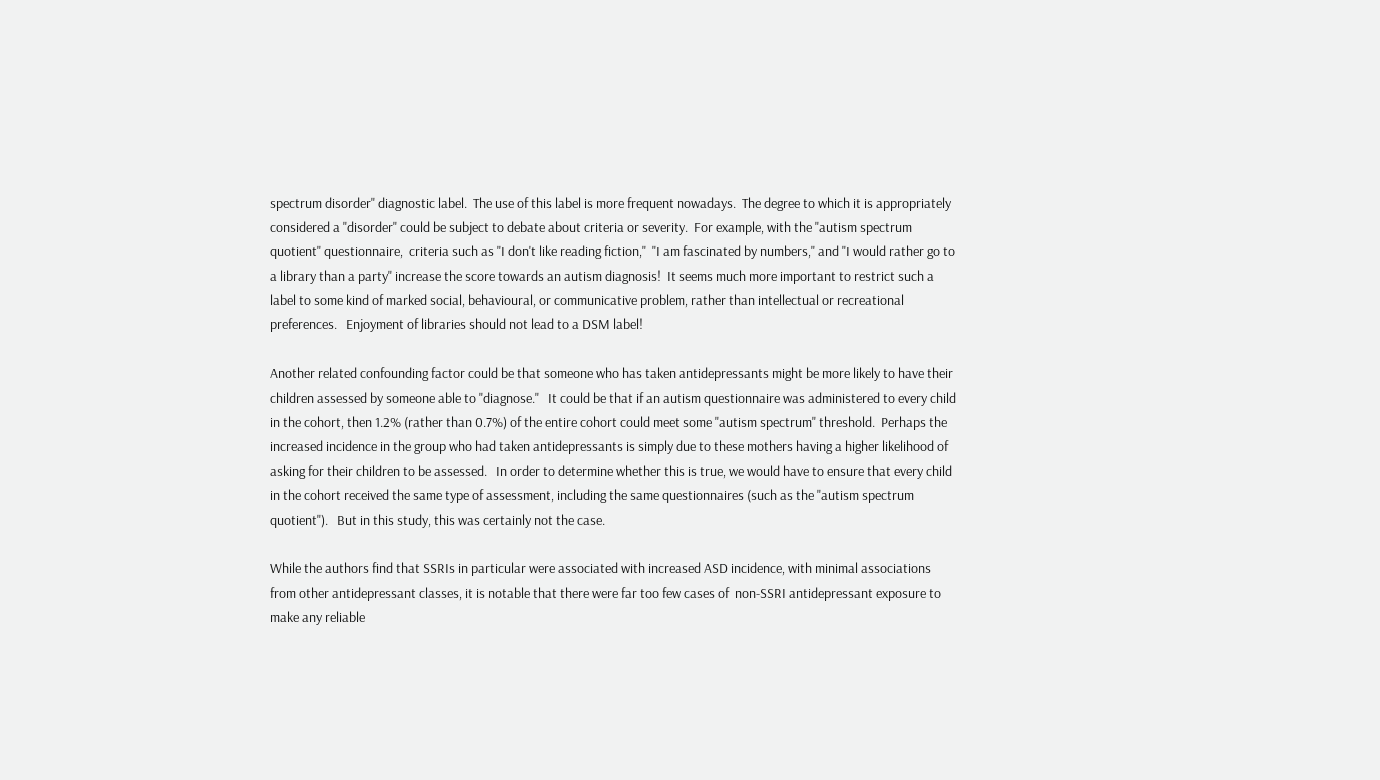spectrum disorder" diagnostic label.  The use of this label is more frequent nowadays.  The degree to which it is appropriately considered a "disorder" could be subject to debate about criteria or severity.  For example, with the "autism spectrum quotient" questionnaire,  criteria such as "I don't like reading fiction,"  "I am fascinated by numbers," and "I would rather go to a library than a party" increase the score towards an autism diagnosis!  It seems much more important to restrict such a label to some kind of marked social, behavioural, or communicative problem, rather than intellectual or recreational preferences.   Enjoyment of libraries should not lead to a DSM label!

Another related confounding factor could be that someone who has taken antidepressants might be more likely to have their children assessed by someone able to "diagnose."   It could be that if an autism questionnaire was administered to every child in the cohort, then 1.2% (rather than 0.7%) of the entire cohort could meet some "autism spectrum" threshold.  Perhaps the increased incidence in the group who had taken antidepressants is simply due to these mothers having a higher likelihood of asking for their children to be assessed.   In order to determine whether this is true, we would have to ensure that every child in the cohort received the same type of assessment, including the same questionnaires (such as the "autism spectrum quotient").   But in this study, this was certainly not the case.

While the authors find that SSRIs in particular were associated with increased ASD incidence, with minimal associations from other antidepressant classes, it is notable that there were far too few cases of  non-SSRI antidepressant exposure to make any reliable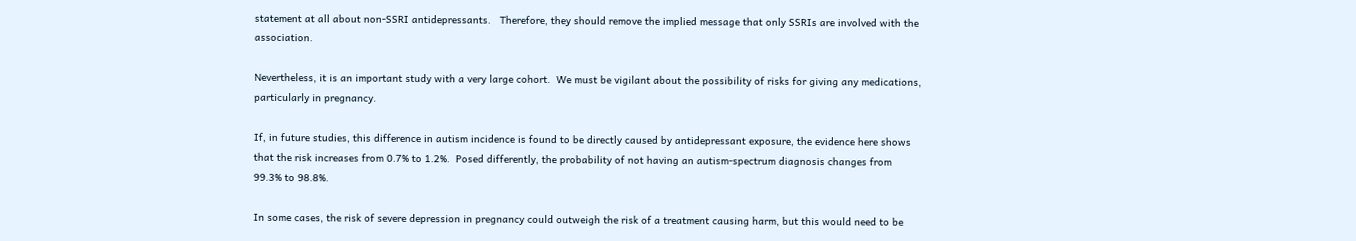statement at all about non-SSRI antidepressants.   Therefore, they should remove the implied message that only SSRIs are involved with the association.

Nevertheless, it is an important study with a very large cohort.  We must be vigilant about the possibility of risks for giving any medications, particularly in pregnancy.

If, in future studies, this difference in autism incidence is found to be directly caused by antidepressant exposure, the evidence here shows that the risk increases from 0.7% to 1.2%.  Posed differently, the probability of not having an autism-spectrum diagnosis changes from 99.3% to 98.8%.

In some cases, the risk of severe depression in pregnancy could outweigh the risk of a treatment causing harm, but this would need to be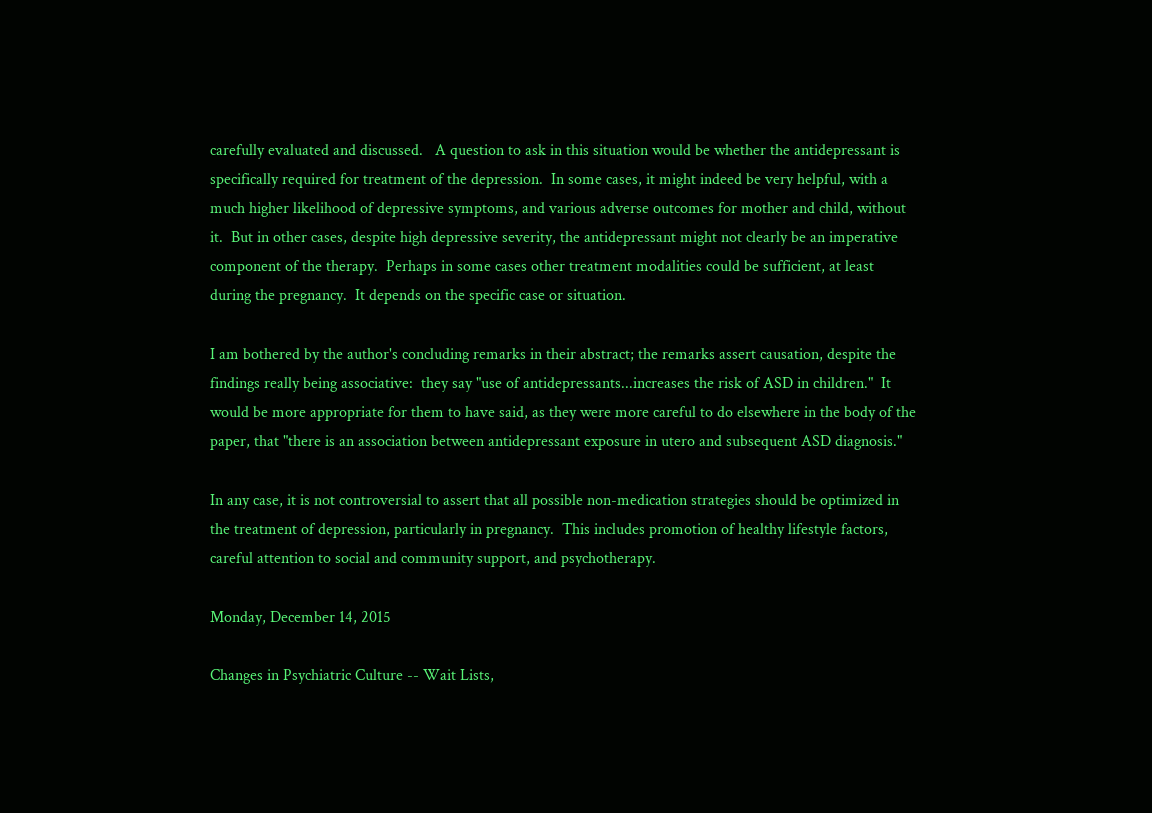carefully evaluated and discussed.   A question to ask in this situation would be whether the antidepressant is specifically required for treatment of the depression.  In some cases, it might indeed be very helpful, with a much higher likelihood of depressive symptoms, and various adverse outcomes for mother and child, without it.  But in other cases, despite high depressive severity, the antidepressant might not clearly be an imperative component of the therapy.  Perhaps in some cases other treatment modalities could be sufficient, at least during the pregnancy.  It depends on the specific case or situation.

I am bothered by the author's concluding remarks in their abstract; the remarks assert causation, despite the findings really being associative:  they say "use of antidepressants...increases the risk of ASD in children."  It would be more appropriate for them to have said, as they were more careful to do elsewhere in the body of the paper, that "there is an association between antidepressant exposure in utero and subsequent ASD diagnosis."

In any case, it is not controversial to assert that all possible non-medication strategies should be optimized in the treatment of depression, particularly in pregnancy.  This includes promotion of healthy lifestyle factors, careful attention to social and community support, and psychotherapy.

Monday, December 14, 2015

Changes in Psychiatric Culture -- Wait Lists,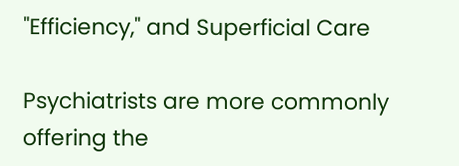"Efficiency," and Superficial Care

Psychiatrists are more commonly offering the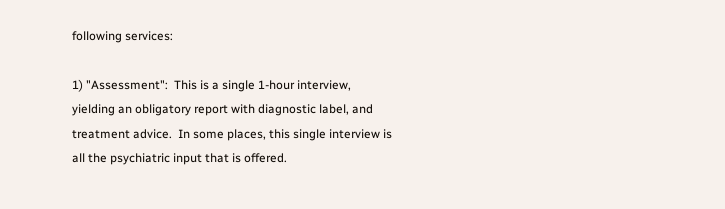following services:

1) "Assessment":  This is a single 1-hour interview, yielding an obligatory report with diagnostic label, and treatment advice.  In some places, this single interview is all the psychiatric input that is offered.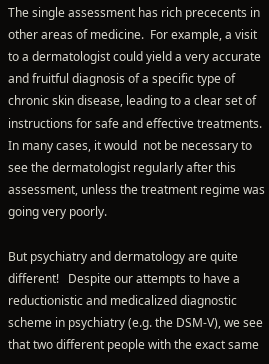The single assessment has rich prececents in other areas of medicine.  For example, a visit to a dermatologist could yield a very accurate and fruitful diagnosis of a specific type of chronic skin disease, leading to a clear set of instructions for safe and effective treatments.  In many cases, it would  not be necessary to see the dermatologist regularly after this assessment, unless the treatment regime was going very poorly.

But psychiatry and dermatology are quite different!   Despite our attempts to have a reductionistic and medicalized diagnostic scheme in psychiatry (e.g. the DSM-V), we see that two different people with the exact same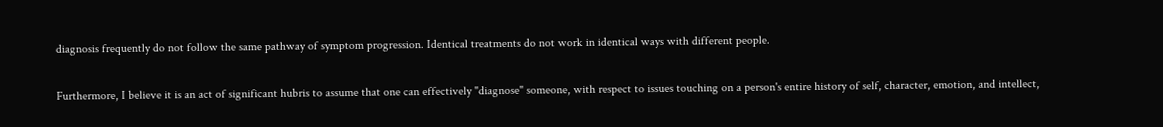diagnosis frequently do not follow the same pathway of symptom progression. Identical treatments do not work in identical ways with different people.

Furthermore, I believe it is an act of significant hubris to assume that one can effectively "diagnose" someone, with respect to issues touching on a person's entire history of self, character, emotion, and intellect,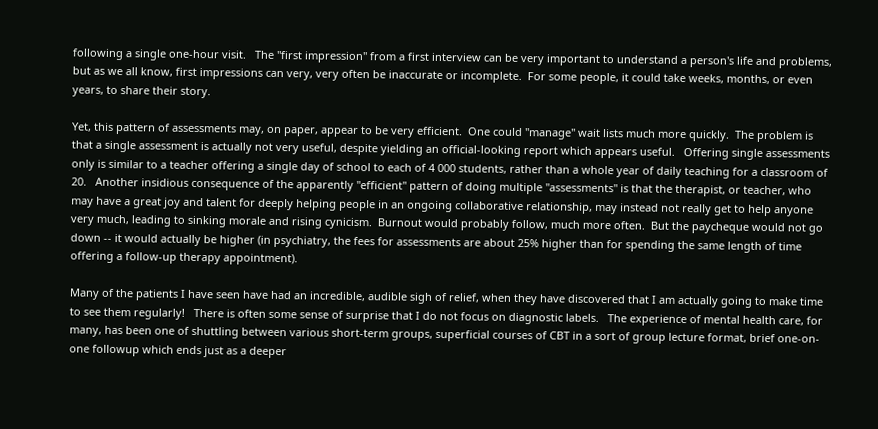following a single one-hour visit.   The "first impression" from a first interview can be very important to understand a person's life and problems, but as we all know, first impressions can very, very often be inaccurate or incomplete.  For some people, it could take weeks, months, or even years, to share their story.

Yet, this pattern of assessments may, on paper, appear to be very efficient.  One could "manage" wait lists much more quickly.  The problem is that a single assessment is actually not very useful, despite yielding an official-looking report which appears useful.   Offering single assessments only is similar to a teacher offering a single day of school to each of 4 000 students, rather than a whole year of daily teaching for a classroom of 20.   Another insidious consequence of the apparently "efficient" pattern of doing multiple "assessments" is that the therapist, or teacher, who may have a great joy and talent for deeply helping people in an ongoing collaborative relationship, may instead not really get to help anyone very much, leading to sinking morale and rising cynicism.  Burnout would probably follow, much more often.  But the paycheque would not go down -- it would actually be higher (in psychiatry, the fees for assessments are about 25% higher than for spending the same length of time offering a follow-up therapy appointment).

Many of the patients I have seen have had an incredible, audible sigh of relief, when they have discovered that I am actually going to make time to see them regularly!   There is often some sense of surprise that I do not focus on diagnostic labels.   The experience of mental health care, for many, has been one of shuttling between various short-term groups, superficial courses of CBT in a sort of group lecture format, brief one-on-one followup which ends just as a deeper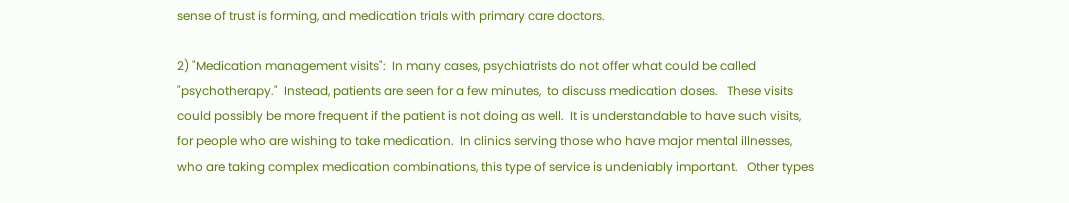sense of trust is forming, and medication trials with primary care doctors.

2) "Medication management visits":  In many cases, psychiatrists do not offer what could be called "psychotherapy."  Instead, patients are seen for a few minutes,  to discuss medication doses.   These visits could possibly be more frequent if the patient is not doing as well.  It is understandable to have such visits, for people who are wishing to take medication.  In clinics serving those who have major mental illnesses, who are taking complex medication combinations, this type of service is undeniably important.   Other types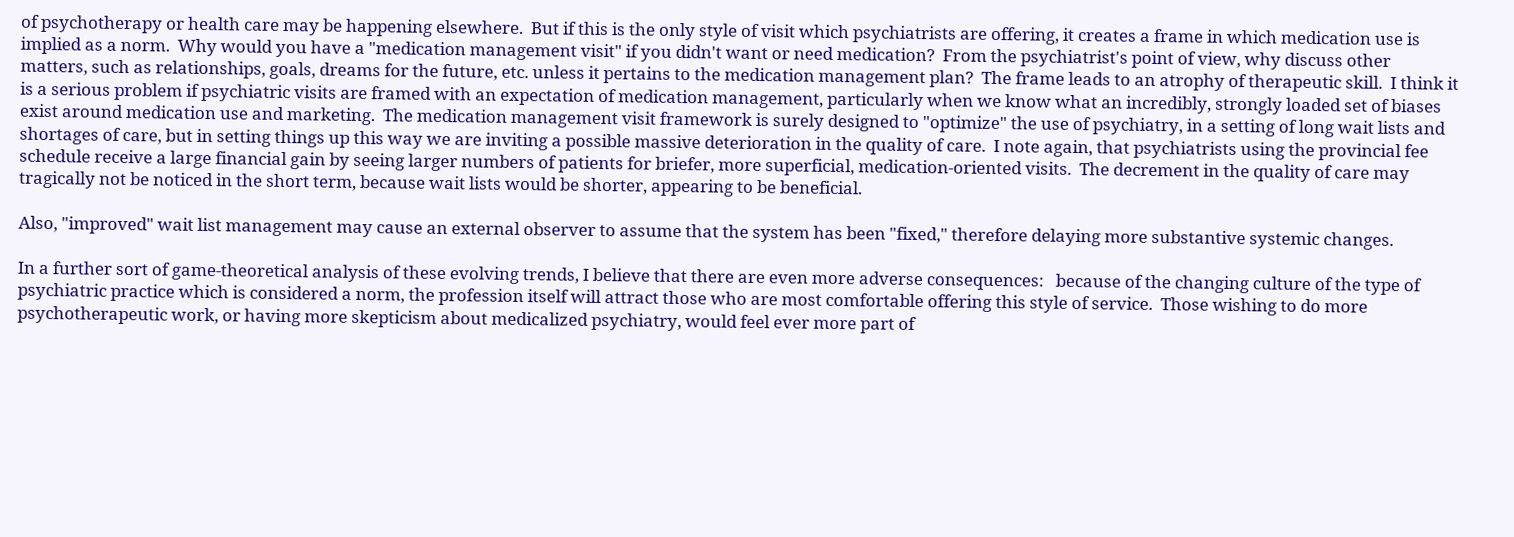of psychotherapy or health care may be happening elsewhere.  But if this is the only style of visit which psychiatrists are offering, it creates a frame in which medication use is implied as a norm.  Why would you have a "medication management visit" if you didn't want or need medication?  From the psychiatrist's point of view, why discuss other matters, such as relationships, goals, dreams for the future, etc. unless it pertains to the medication management plan?  The frame leads to an atrophy of therapeutic skill.  I think it is a serious problem if psychiatric visits are framed with an expectation of medication management, particularly when we know what an incredibly, strongly loaded set of biases exist around medication use and marketing.  The medication management visit framework is surely designed to "optimize" the use of psychiatry, in a setting of long wait lists and shortages of care, but in setting things up this way we are inviting a possible massive deterioration in the quality of care.  I note again, that psychiatrists using the provincial fee schedule receive a large financial gain by seeing larger numbers of patients for briefer, more superficial, medication-oriented visits.  The decrement in the quality of care may tragically not be noticed in the short term, because wait lists would be shorter, appearing to be beneficial.

Also, "improved" wait list management may cause an external observer to assume that the system has been "fixed," therefore delaying more substantive systemic changes.

In a further sort of game-theoretical analysis of these evolving trends, I believe that there are even more adverse consequences:   because of the changing culture of the type of psychiatric practice which is considered a norm, the profession itself will attract those who are most comfortable offering this style of service.  Those wishing to do more psychotherapeutic work, or having more skepticism about medicalized psychiatry, would feel ever more part of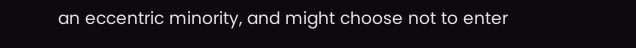an eccentric minority, and might choose not to enter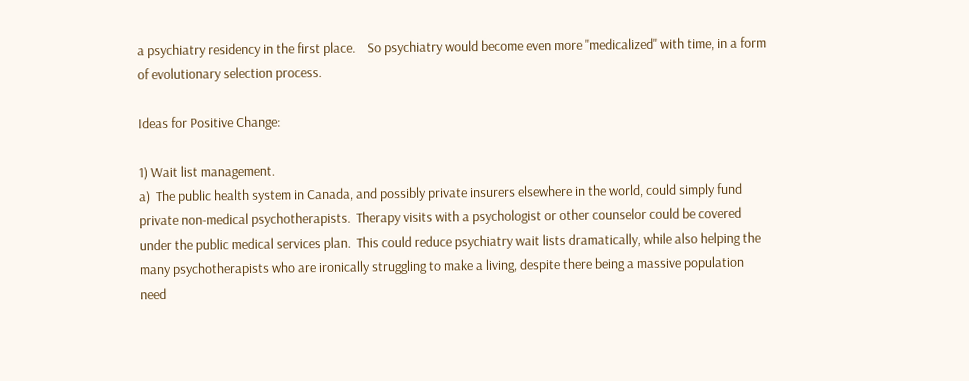a psychiatry residency in the first place.    So psychiatry would become even more "medicalized" with time, in a form of evolutionary selection process.

Ideas for Positive Change:

1) Wait list management.
a)  The public health system in Canada, and possibly private insurers elsewhere in the world, could simply fund private non-medical psychotherapists.  Therapy visits with a psychologist or other counselor could be covered under the public medical services plan.  This could reduce psychiatry wait lists dramatically, while also helping the many psychotherapists who are ironically struggling to make a living, despite there being a massive population need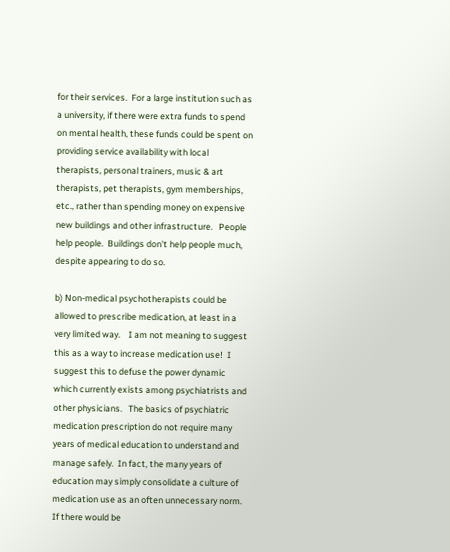for their services.  For a large institution such as a university, if there were extra funds to spend on mental health, these funds could be spent on providing service availability with local therapists, personal trainers, music & art therapists, pet therapists, gym memberships, etc., rather than spending money on expensive new buildings and other infrastructure.   People help people.  Buildings don't help people much, despite appearing to do so.

b) Non-medical psychotherapists could be allowed to prescribe medication, at least in a very limited way.    I am not meaning to suggest this as a way to increase medication use!  I suggest this to defuse the power dynamic which currently exists among psychiatrists and other physicians.   The basics of psychiatric medication prescription do not require many years of medical education to understand and manage safely.  In fact, the many years of  education may simply consolidate a culture of medication use as an often unnecessary norm.  If there would be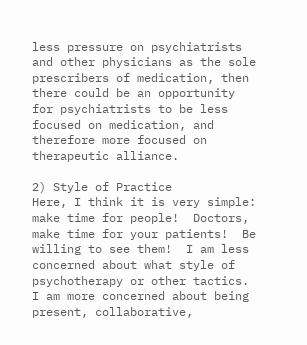less pressure on psychiatrists and other physicians as the sole prescribers of medication, then there could be an opportunity for psychiatrists to be less focused on medication, and therefore more focused on therapeutic alliance.

2) Style of Practice
Here, I think it is very simple:  make time for people!  Doctors, make time for your patients!  Be willing to see them!  I am less concerned about what style of psychotherapy or other tactics.   I am more concerned about being present, collaborative,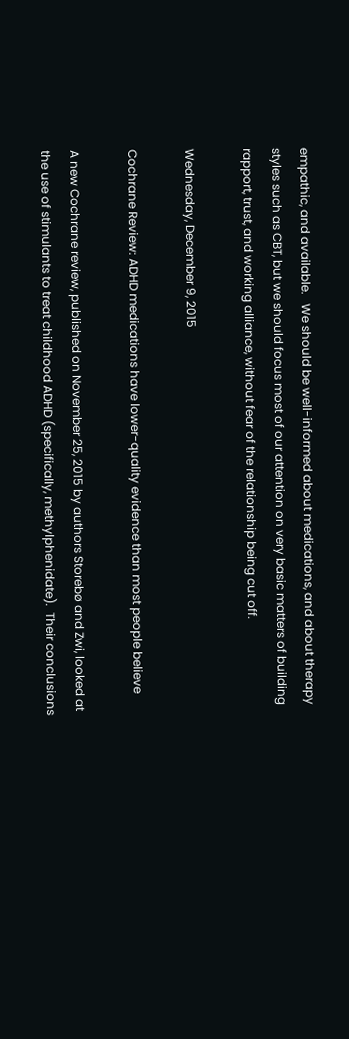empathic, and available.   We should be well-informed about medications, and about therapy styles such as CBT, but we should focus most of our attention on very basic matters of building rapport, trust, and working alliance, without fear of the relationship being cut off.

Wednesday, December 9, 2015

Cochrane Review: ADHD medications have lower-quality evidence than most people believe

A new Cochrane review, published on November 25, 2015 by authors Storebø and Zwi, looked at the use of stimulants to treat childhood ADHD (specifically, methylphenidate).  Their conclusions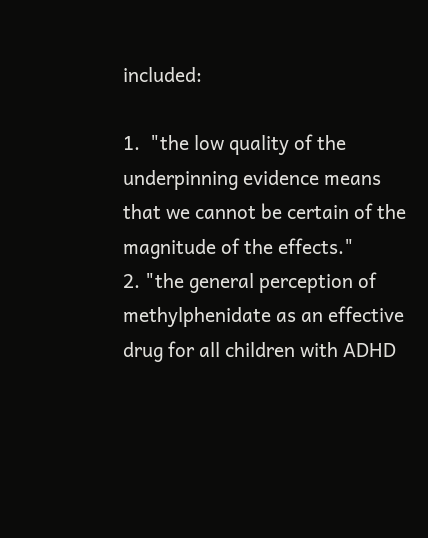included:

1.  "the low quality of the underpinning evidence means that we cannot be certain of the magnitude of the effects."
2. "the general perception of methylphenidate as an effective drug for all children with ADHD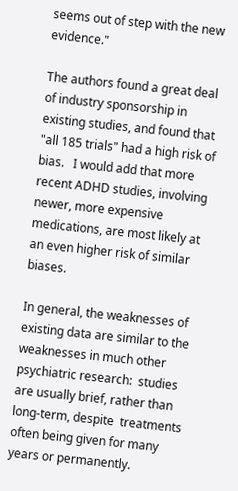seems out of step with the new evidence."

The authors found a great deal of industry sponsorship in existing studies, and found that "all 185 trials" had a high risk of bias.   I would add that more recent ADHD studies, involving newer, more expensive medications, are most likely at an even higher risk of similar biases.

In general, the weaknesses of existing data are similar to the weaknesses in much other psychiatric research:  studies are usually brief, rather than long-term, despite  treatments often being given for many years or permanently.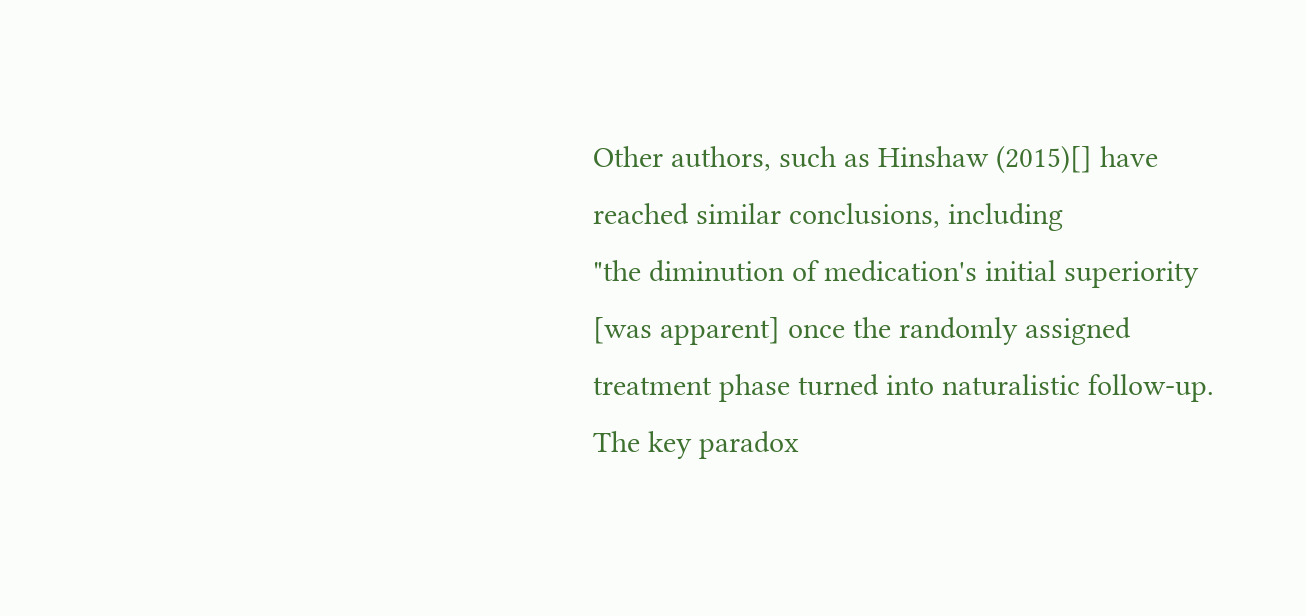Other authors, such as Hinshaw (2015)[] have reached similar conclusions, including
"the diminution of medication's initial superiority [was apparent] once the randomly assigned treatment phase turned into naturalistic follow-up. The key paradox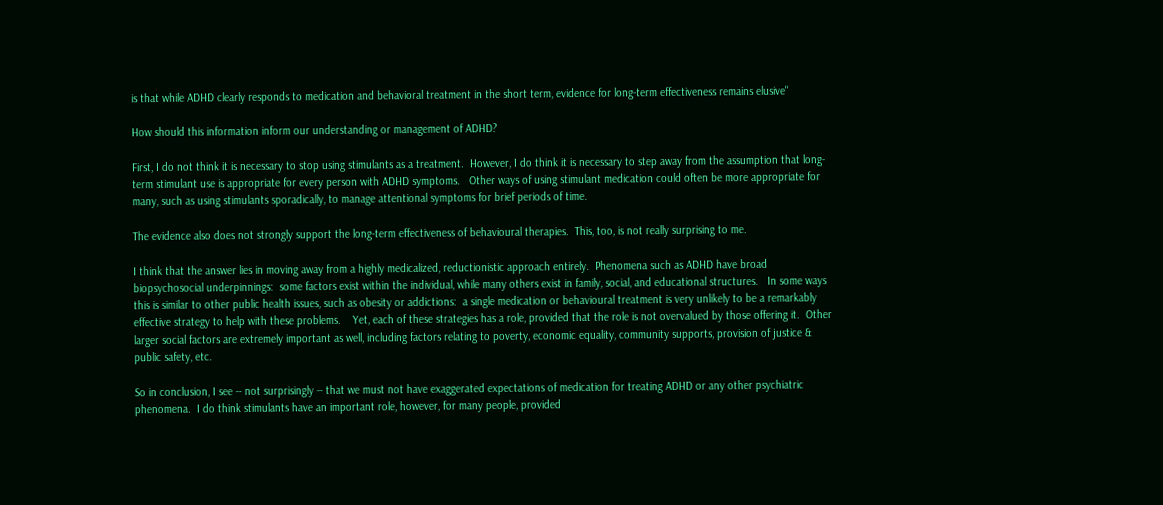is that while ADHD clearly responds to medication and behavioral treatment in the short term, evidence for long-term effectiveness remains elusive"

How should this information inform our understanding or management of ADHD?

First, I do not think it is necessary to stop using stimulants as a treatment.  However, I do think it is necessary to step away from the assumption that long-term stimulant use is appropriate for every person with ADHD symptoms.   Other ways of using stimulant medication could often be more appropriate for many, such as using stimulants sporadically, to manage attentional symptoms for brief periods of time.

The evidence also does not strongly support the long-term effectiveness of behavioural therapies.  This, too, is not really surprising to me.

I think that the answer lies in moving away from a highly medicalized, reductionistic approach entirely.  Phenomena such as ADHD have broad biopsychosocial underpinnings:  some factors exist within the individual, while many others exist in family, social, and educational structures.   In some ways this is similar to other public health issues, such as obesity or addictions:  a single medication or behavioural treatment is very unlikely to be a remarkably effective strategy to help with these problems.    Yet, each of these strategies has a role, provided that the role is not overvalued by those offering it.  Other larger social factors are extremely important as well, including factors relating to poverty, economic equality, community supports, provision of justice & public safety, etc.

So in conclusion, I see -- not surprisingly -- that we must not have exaggerated expectations of medication for treating ADHD or any other psychiatric phenomena.  I do think stimulants have an important role, however, for many people, provided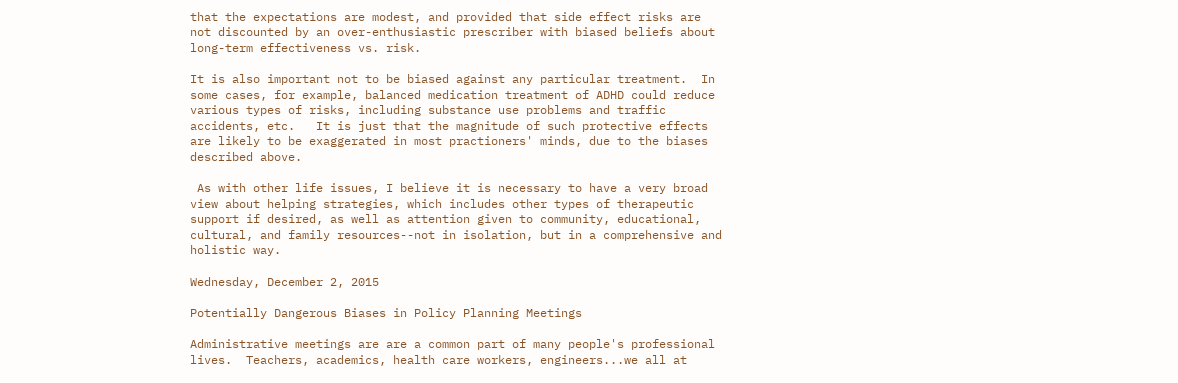that the expectations are modest, and provided that side effect risks are not discounted by an over-enthusiastic prescriber with biased beliefs about long-term effectiveness vs. risk.

It is also important not to be biased against any particular treatment.  In some cases, for example, balanced medication treatment of ADHD could reduce various types of risks, including substance use problems and traffic accidents, etc.   It is just that the magnitude of such protective effects are likely to be exaggerated in most practioners' minds, due to the biases described above.

 As with other life issues, I believe it is necessary to have a very broad view about helping strategies, which includes other types of therapeutic support if desired, as well as attention given to community, educational, cultural, and family resources--not in isolation, but in a comprehensive and holistic way.

Wednesday, December 2, 2015

Potentially Dangerous Biases in Policy Planning Meetings

Administrative meetings are are a common part of many people's professional lives.  Teachers, academics, health care workers, engineers...we all at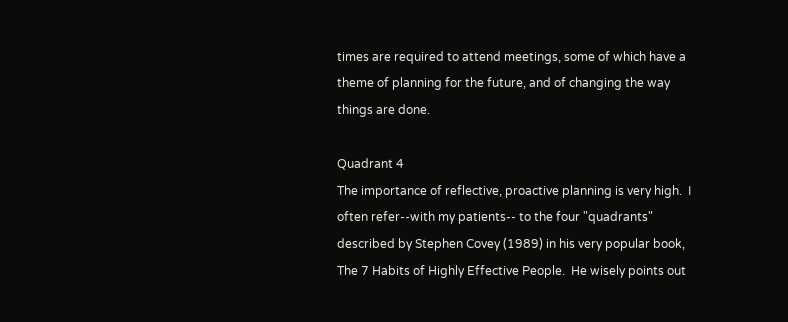times are required to attend meetings, some of which have a theme of planning for the future, and of changing the way things are done.

Quadrant 4
The importance of reflective, proactive planning is very high.  I often refer--with my patients-- to the four "quadrants" described by Stephen Covey (1989) in his very popular book, The 7 Habits of Highly Effective People.  He wisely points out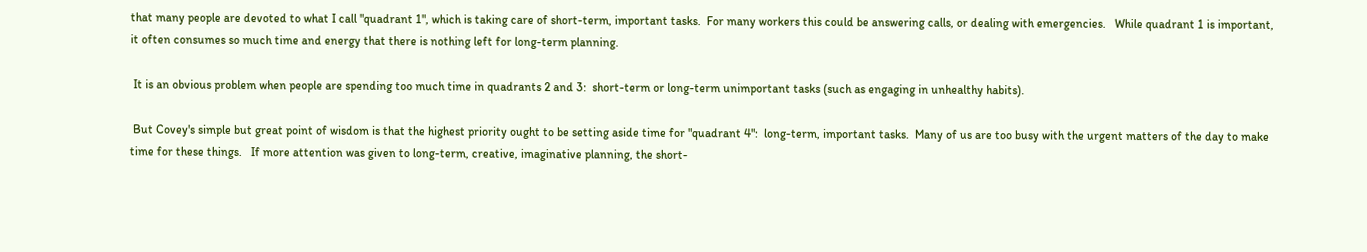that many people are devoted to what I call "quadrant 1", which is taking care of short-term, important tasks.  For many workers this could be answering calls, or dealing with emergencies.   While quadrant 1 is important, it often consumes so much time and energy that there is nothing left for long-term planning.

 It is an obvious problem when people are spending too much time in quadrants 2 and 3:  short-term or long-term unimportant tasks (such as engaging in unhealthy habits).

 But Covey's simple but great point of wisdom is that the highest priority ought to be setting aside time for "quadrant 4":  long-term, important tasks.  Many of us are too busy with the urgent matters of the day to make time for these things.   If more attention was given to long-term, creative, imaginative planning, the short-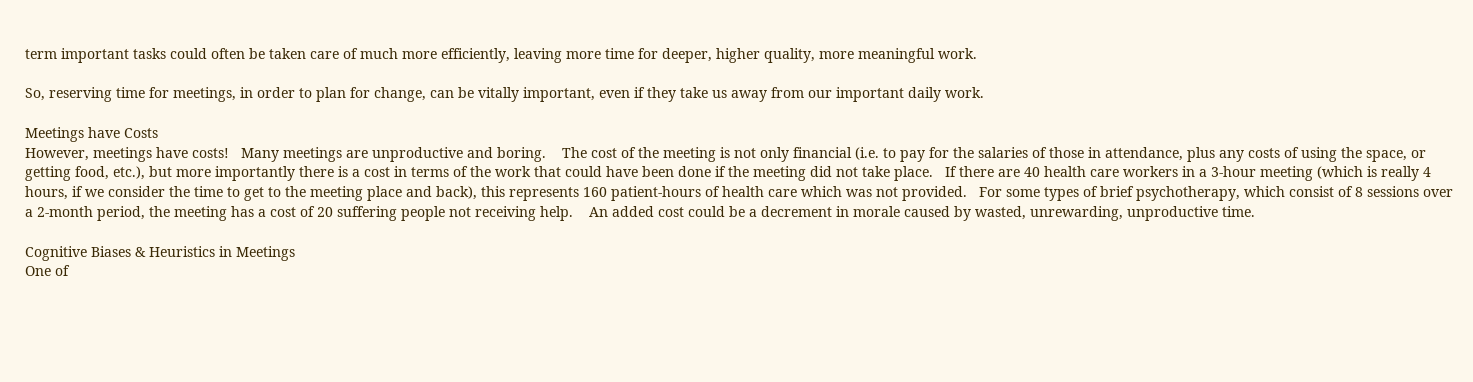term important tasks could often be taken care of much more efficiently, leaving more time for deeper, higher quality, more meaningful work.

So, reserving time for meetings, in order to plan for change, can be vitally important, even if they take us away from our important daily work.

Meetings have Costs
However, meetings have costs!   Many meetings are unproductive and boring.    The cost of the meeting is not only financial (i.e. to pay for the salaries of those in attendance, plus any costs of using the space, or getting food, etc.), but more importantly there is a cost in terms of the work that could have been done if the meeting did not take place.   If there are 40 health care workers in a 3-hour meeting (which is really 4 hours, if we consider the time to get to the meeting place and back), this represents 160 patient-hours of health care which was not provided.   For some types of brief psychotherapy, which consist of 8 sessions over a 2-month period, the meeting has a cost of 20 suffering people not receiving help.    An added cost could be a decrement in morale caused by wasted, unrewarding, unproductive time.

Cognitive Biases & Heuristics in Meetings
One of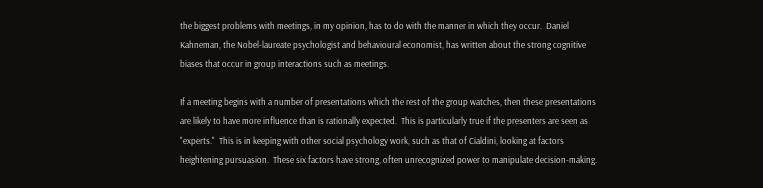the biggest problems with meetings, in my opinion, has to do with the manner in which they occur.  Daniel Kahneman, the Nobel-laureate psychologist and behavioural economist, has written about the strong cognitive biases that occur in group interactions such as meetings.

If a meeting begins with a number of presentations which the rest of the group watches, then these presentations are likely to have more influence than is rationally expected.  This is particularly true if the presenters are seen as "experts."  This is in keeping with other social psychology work, such as that of Cialdini, looking at factors heightening pursuasion.  These six factors have strong, often unrecognized power to manipulate decision-making.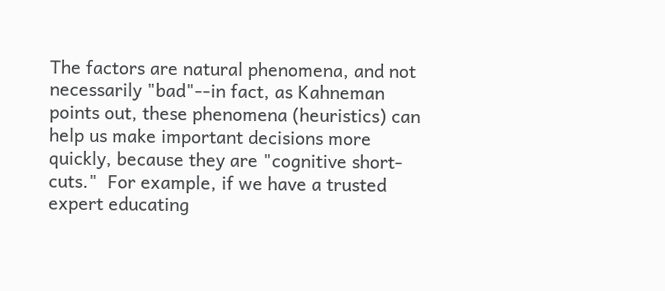The factors are natural phenomena, and not necessarily "bad"--in fact, as Kahneman points out, these phenomena (heuristics) can help us make important decisions more quickly, because they are "cognitive short-cuts."  For example, if we have a trusted expert educating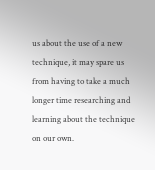us about the use of a new technique, it may spare us from having to take a much longer time researching and learning about the technique on our own.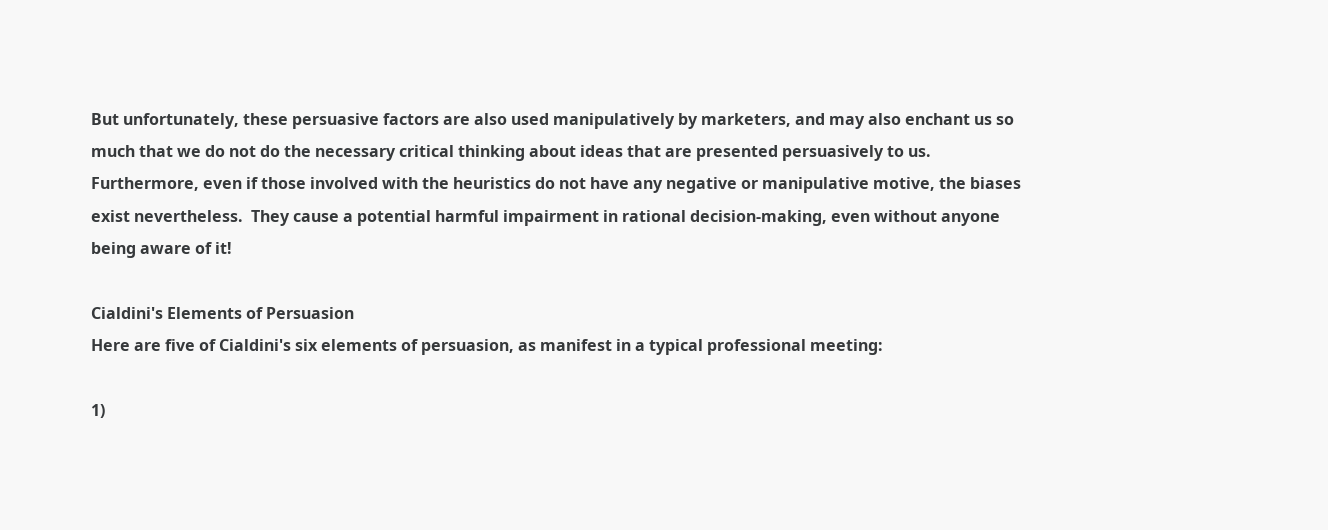But unfortunately, these persuasive factors are also used manipulatively by marketers, and may also enchant us so much that we do not do the necessary critical thinking about ideas that are presented persuasively to us.  Furthermore, even if those involved with the heuristics do not have any negative or manipulative motive, the biases exist nevertheless.  They cause a potential harmful impairment in rational decision-making, even without anyone being aware of it!

Cialdini's Elements of Persuasion
Here are five of Cialdini's six elements of persuasion, as manifest in a typical professional meeting:

1)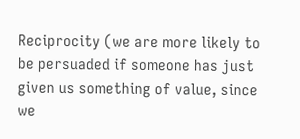Reciprocity (we are more likely to be persuaded if someone has just given us something of value, since we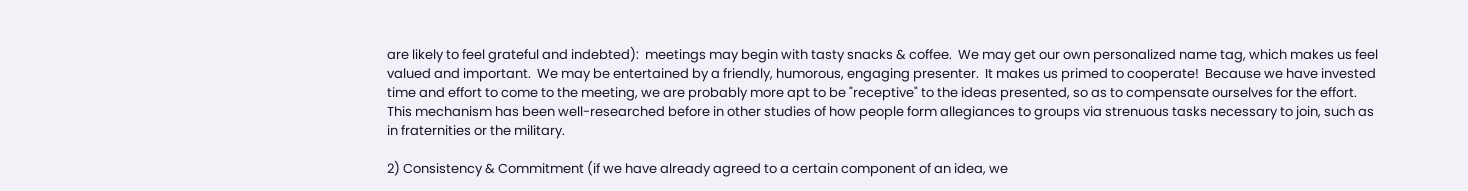are likely to feel grateful and indebted):  meetings may begin with tasty snacks & coffee.  We may get our own personalized name tag, which makes us feel valued and important.  We may be entertained by a friendly, humorous, engaging presenter.  It makes us primed to cooperate!  Because we have invested time and effort to come to the meeting, we are probably more apt to be "receptive" to the ideas presented, so as to compensate ourselves for the effort.   This mechanism has been well-researched before in other studies of how people form allegiances to groups via strenuous tasks necessary to join, such as in fraternities or the military.

2) Consistency & Commitment (if we have already agreed to a certain component of an idea, we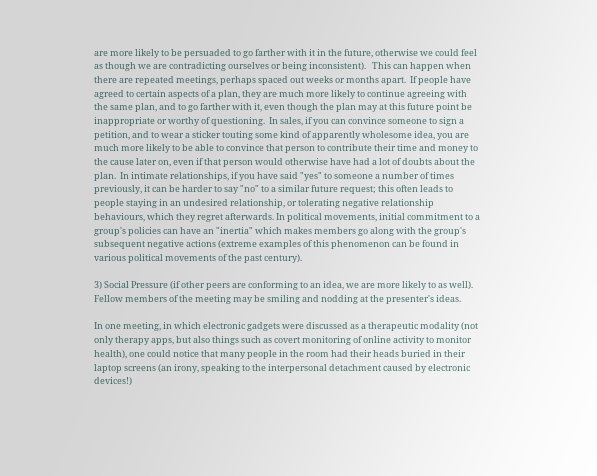are more likely to be persuaded to go farther with it in the future, otherwise we could feel as though we are contradicting ourselves or being inconsistent).   This can happen when there are repeated meetings, perhaps spaced out weeks or months apart.  If people have agreed to certain aspects of a plan, they are much more likely to continue agreeing with the same plan, and to go farther with it, even though the plan may at this future point be inappropriate or worthy of questioning.  In sales, if you can convince someone to sign a petition, and to wear a sticker touting some kind of apparently wholesome idea, you are much more likely to be able to convince that person to contribute their time and money to the cause later on, even if that person would otherwise have had a lot of doubts about the plan.  In intimate relationships, if you have said "yes" to someone a number of times previously, it can be harder to say "no" to a similar future request; this often leads to people staying in an undesired relationship, or tolerating negative relationship behaviours, which they regret afterwards. In political movements, initial commitment to a group's policies can have an "inertia" which makes members go along with the group's subsequent negative actions (extreme examples of this phenomenon can be found in various political movements of the past century).

3) Social Pressure (if other peers are conforming to an idea, we are more likely to as well).   Fellow members of the meeting may be smiling and nodding at the presenter's ideas.

In one meeting, in which electronic gadgets were discussed as a therapeutic modality (not only therapy apps, but also things such as covert monitoring of online activity to monitor health), one could notice that many people in the room had their heads buried in their laptop screens (an irony, speaking to the interpersonal detachment caused by electronic devices!)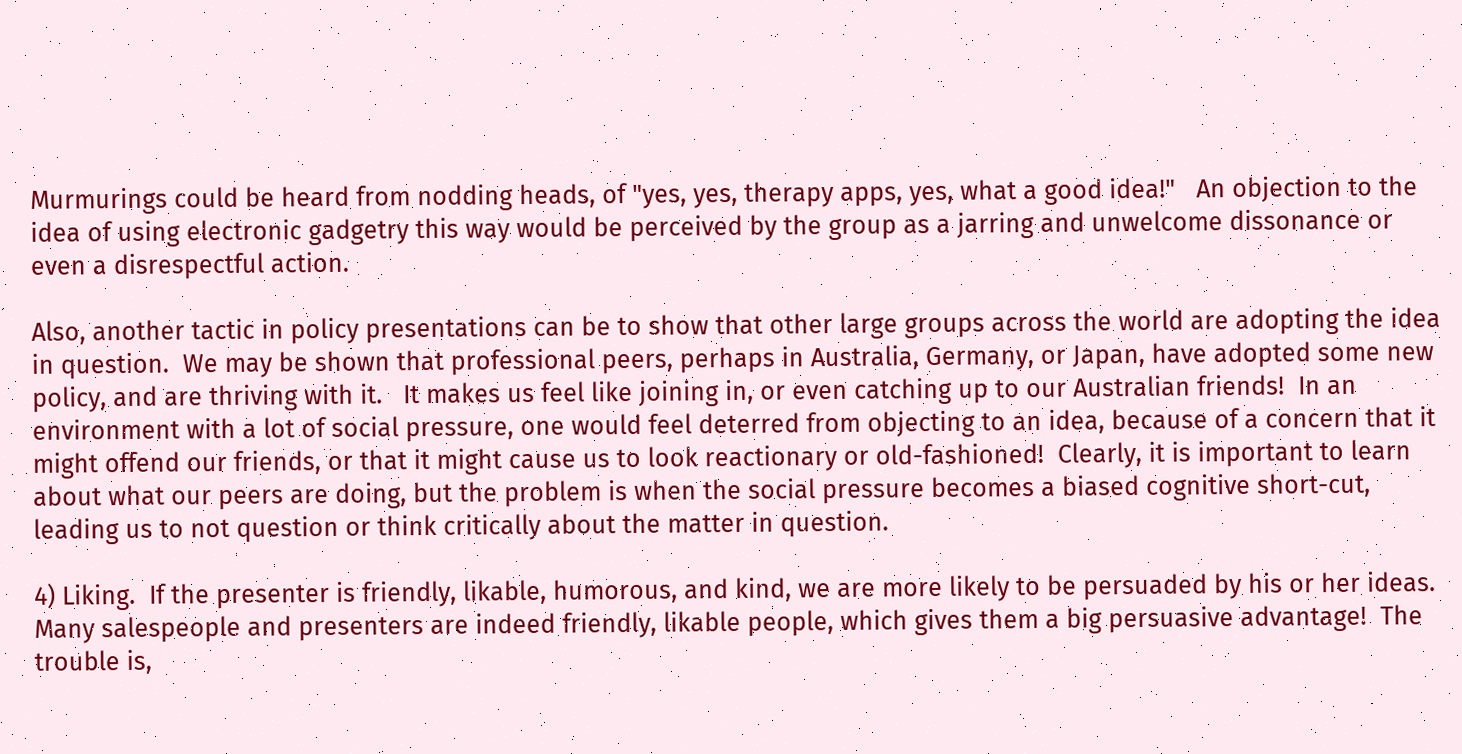Murmurings could be heard from nodding heads, of "yes, yes, therapy apps, yes, what a good idea!"   An objection to the idea of using electronic gadgetry this way would be perceived by the group as a jarring and unwelcome dissonance or even a disrespectful action.

Also, another tactic in policy presentations can be to show that other large groups across the world are adopting the idea in question.  We may be shown that professional peers, perhaps in Australia, Germany, or Japan, have adopted some new policy, and are thriving with it.   It makes us feel like joining in, or even catching up to our Australian friends!  In an environment with a lot of social pressure, one would feel deterred from objecting to an idea, because of a concern that it might offend our friends, or that it might cause us to look reactionary or old-fashioned!  Clearly, it is important to learn about what our peers are doing, but the problem is when the social pressure becomes a biased cognitive short-cut, leading us to not question or think critically about the matter in question.

4) Liking.  If the presenter is friendly, likable, humorous, and kind, we are more likely to be persuaded by his or her ideas.  Many salespeople and presenters are indeed friendly, likable people, which gives them a big persuasive advantage!  The trouble is,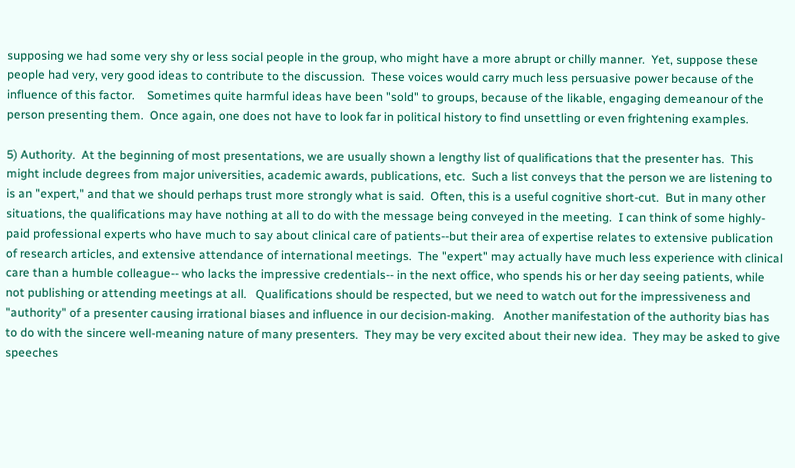supposing we had some very shy or less social people in the group, who might have a more abrupt or chilly manner.  Yet, suppose these people had very, very good ideas to contribute to the discussion.  These voices would carry much less persuasive power because of the influence of this factor.    Sometimes quite harmful ideas have been "sold" to groups, because of the likable, engaging demeanour of the person presenting them.  Once again, one does not have to look far in political history to find unsettling or even frightening examples.

5) Authority.  At the beginning of most presentations, we are usually shown a lengthy list of qualifications that the presenter has.  This might include degrees from major universities, academic awards, publications, etc.  Such a list conveys that the person we are listening to is an "expert," and that we should perhaps trust more strongly what is said.  Often, this is a useful cognitive short-cut.  But in many other situations, the qualifications may have nothing at all to do with the message being conveyed in the meeting.  I can think of some highly-paid professional experts who have much to say about clinical care of patients--but their area of expertise relates to extensive publication of research articles, and extensive attendance of international meetings.  The "expert" may actually have much less experience with clinical care than a humble colleague-- who lacks the impressive credentials-- in the next office, who spends his or her day seeing patients, while not publishing or attending meetings at all.   Qualifications should be respected, but we need to watch out for the impressiveness and "authority" of a presenter causing irrational biases and influence in our decision-making.   Another manifestation of the authority bias has to do with the sincere well-meaning nature of many presenters.  They may be very excited about their new idea.  They may be asked to give speeches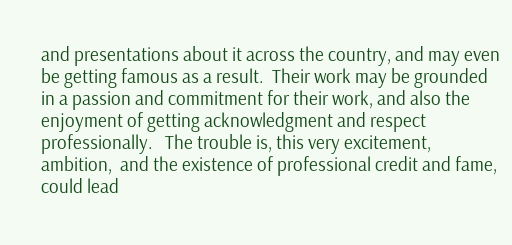and presentations about it across the country, and may even be getting famous as a result.  Their work may be grounded in a passion and commitment for their work, and also the enjoyment of getting acknowledgment and respect professionally.   The trouble is, this very excitement, ambition,  and the existence of professional credit and fame, could lead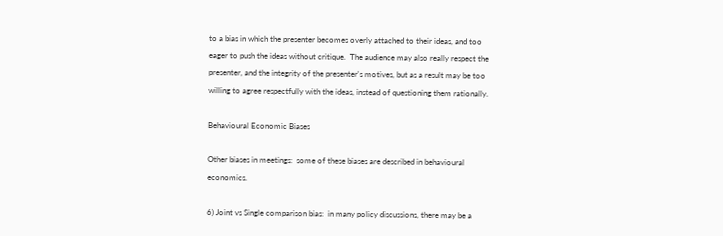to a bias in which the presenter becomes overly attached to their ideas, and too eager to push the ideas without critique.  The audience may also really respect the presenter, and the integrity of the presenter's motives, but as a result may be too willing to agree respectfully with the ideas, instead of questioning them rationally.

Behavioural Economic Biases

Other biases in meetings:  some of these biases are described in behavioural economics.

6) Joint vs Single comparison bias:  in many policy discussions, there may be a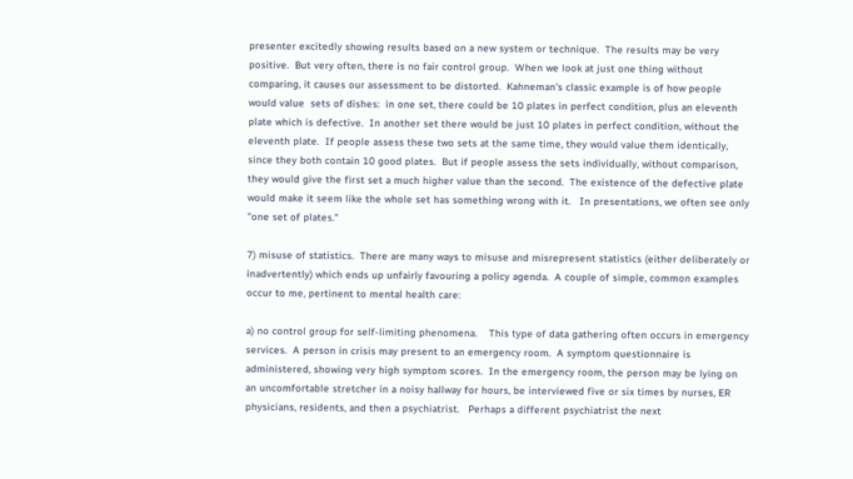presenter excitedly showing results based on a new system or technique.  The results may be very positive.  But very often, there is no fair control group.  When we look at just one thing without comparing, it causes our assessment to be distorted.  Kahneman's classic example is of how people would value  sets of dishes:  in one set, there could be 10 plates in perfect condition, plus an eleventh plate which is defective.  In another set there would be just 10 plates in perfect condition, without the eleventh plate.  If people assess these two sets at the same time, they would value them identically, since they both contain 10 good plates.  But if people assess the sets individually, without comparison, they would give the first set a much higher value than the second.  The existence of the defective plate would make it seem like the whole set has something wrong with it.   In presentations, we often see only "one set of plates."

7) misuse of statistics.  There are many ways to misuse and misrepresent statistics (either deliberately or inadvertently) which ends up unfairly favouring a policy agenda.  A couple of simple, common examples occur to me, pertinent to mental health care:

a) no control group for self-limiting phenomena.    This type of data gathering often occurs in emergency services.  A person in crisis may present to an emergency room.  A symptom questionnaire is administered, showing very high symptom scores.  In the emergency room, the person may be lying on an uncomfortable stretcher in a noisy hallway for hours, be interviewed five or six times by nurses, ER physicians, residents, and then a psychiatrist.   Perhaps a different psychiatrist the next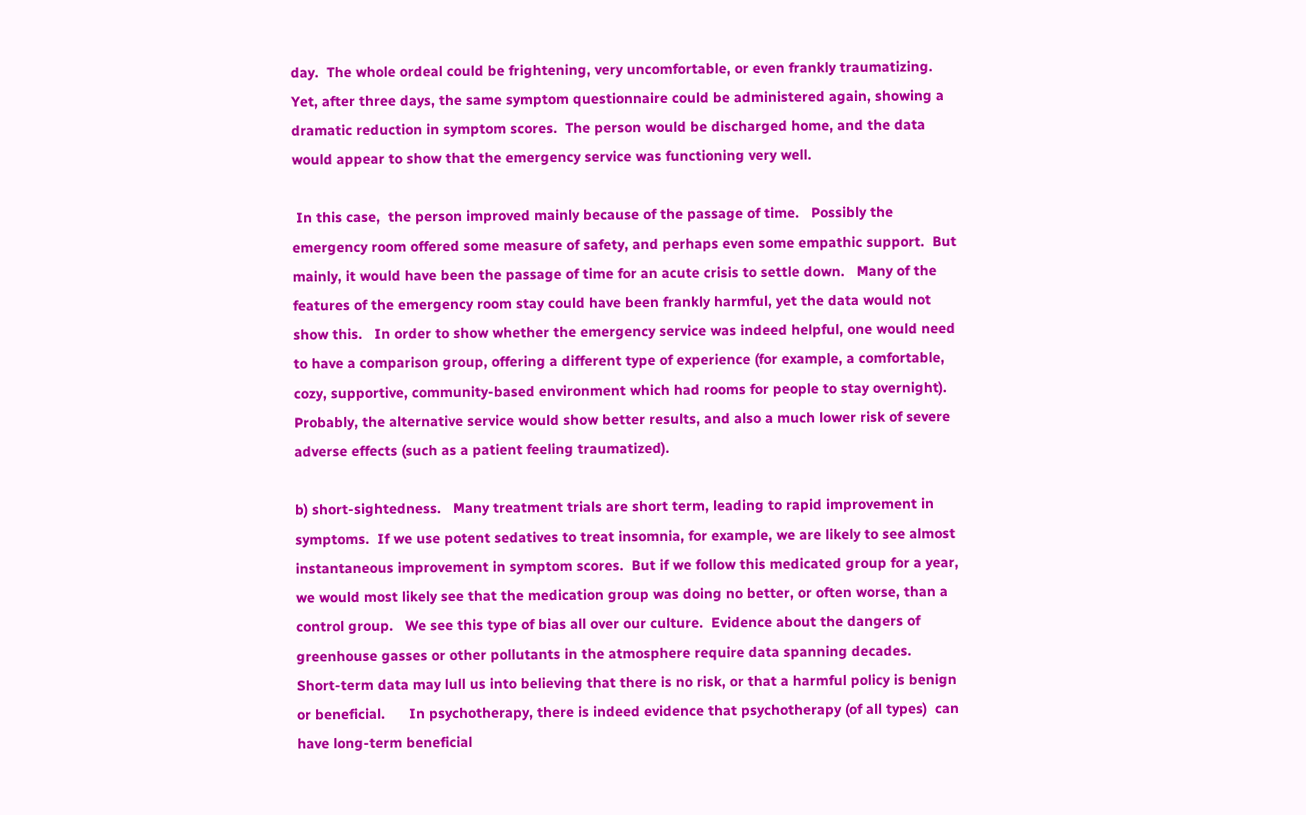day.  The whole ordeal could be frightening, very uncomfortable, or even frankly traumatizing.    Yet, after three days, the same symptom questionnaire could be administered again, showing a dramatic reduction in symptom scores.  The person would be discharged home, and the data would appear to show that the emergency service was functioning very well.

 In this case,  the person improved mainly because of the passage of time.   Possibly the emergency room offered some measure of safety, and perhaps even some empathic support.  But mainly, it would have been the passage of time for an acute crisis to settle down.   Many of the features of the emergency room stay could have been frankly harmful, yet the data would not show this.   In order to show whether the emergency service was indeed helpful, one would need to have a comparison group, offering a different type of experience (for example, a comfortable, cozy, supportive, community-based environment which had rooms for people to stay overnight).    Probably, the alternative service would show better results, and also a much lower risk of severe adverse effects (such as a patient feeling traumatized).

b) short-sightedness.   Many treatment trials are short term, leading to rapid improvement in symptoms.  If we use potent sedatives to treat insomnia, for example, we are likely to see almost instantaneous improvement in symptom scores.  But if we follow this medicated group for a year, we would most likely see that the medication group was doing no better, or often worse, than a control group.   We see this type of bias all over our culture.  Evidence about the dangers of greenhouse gasses or other pollutants in the atmosphere require data spanning decades.  Short-term data may lull us into believing that there is no risk, or that a harmful policy is benign or beneficial.      In psychotherapy, there is indeed evidence that psychotherapy (of all types)  can have long-term beneficial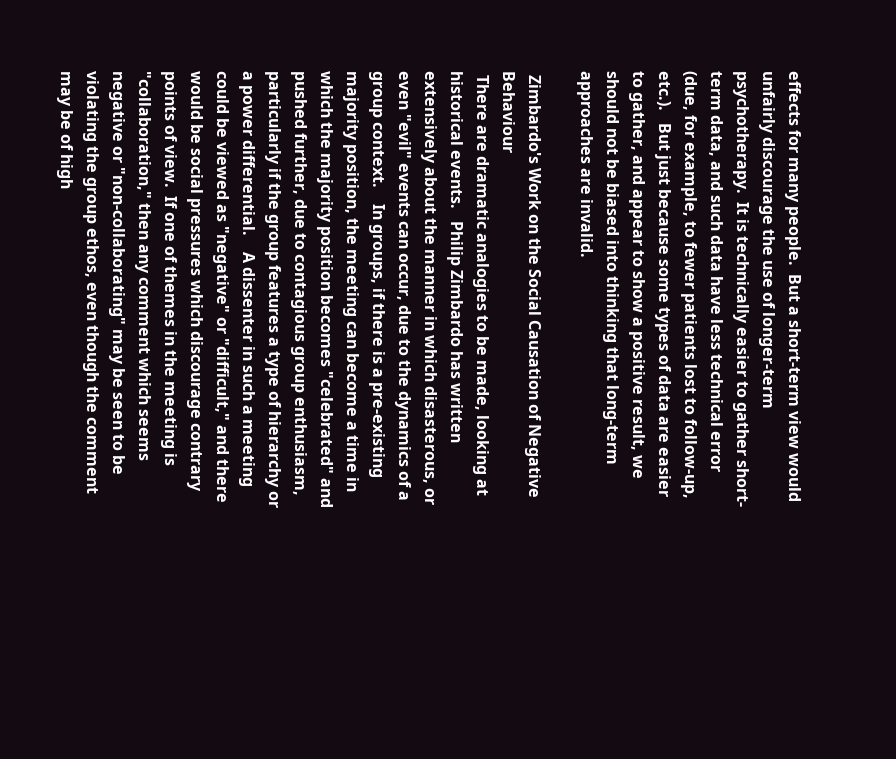effects for many people.  But a short-term view would unfairly discourage the use of longer-term psychotherapy.  It is technically easier to gather short-term data, and such data have less technical error (due, for example, to fewer patients lost to follow-up, etc.).   But just because some types of data are easier to gather, and appear to show a positive result, we should not be biased into thinking that long-term approaches are invalid.

 Zimbardo's Work on the Social Causation of Negative Behaviour
 There are dramatic analogies to be made, looking at historical events.   Philip Zimbardo has written extensively about the manner in which disasterous, or even "evil" events can occur, due to the dynamics of a group context.    In groups, if there is a pre-existing majority position, the meeting can become a time in which the majority position becomes "celebrated" and pushed further, due to contagious group enthusiasm, particularly if the group features a type of hierarchy or a power differential.    A dissenter in such a meeting could be viewed as "negative" or "difficult," and there would be social pressures which discourage contrary points of view.  If one of themes in the meeting is "collaboration," then any comment which seems negative or "non-collaborating" may be seen to be violating the group ethos, even though the comment may be of high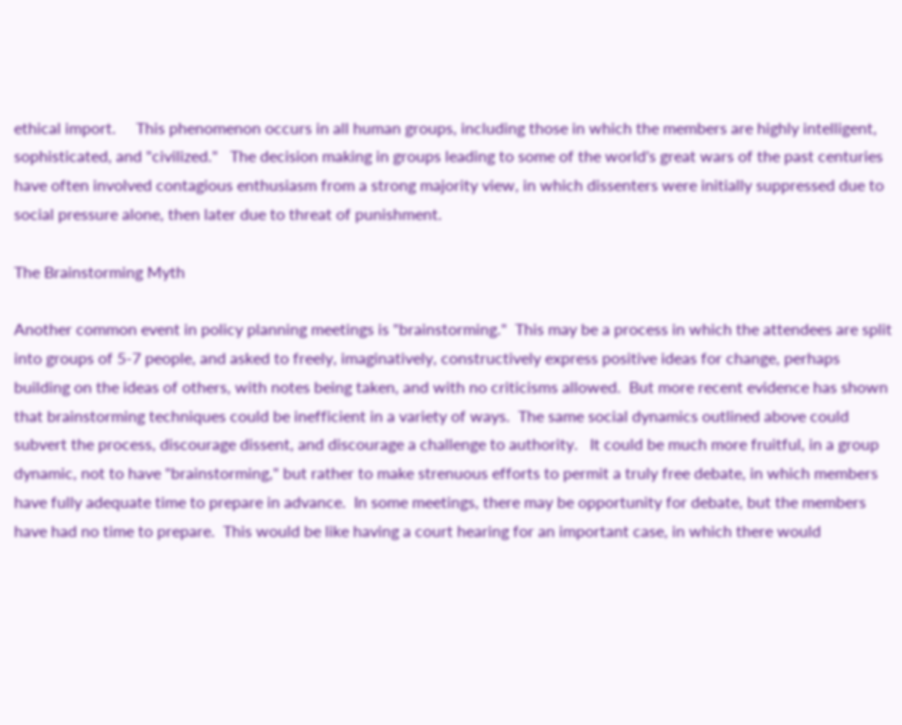ethical import.     This phenomenon occurs in all human groups, including those in which the members are highly intelligent, sophisticated, and "civilized."   The decision making in groups leading to some of the world's great wars of the past centuries have often involved contagious enthusiasm from a strong majority view, in which dissenters were initially suppressed due to social pressure alone, then later due to threat of punishment.

The Brainstorming Myth

Another common event in policy planning meetings is "brainstorming."  This may be a process in which the attendees are split into groups of 5-7 people, and asked to freely, imaginatively, constructively express positive ideas for change, perhaps building on the ideas of others, with notes being taken, and with no criticisms allowed.  But more recent evidence has shown that brainstorming techniques could be inefficient in a variety of ways.  The same social dynamics outlined above could subvert the process, discourage dissent, and discourage a challenge to authority.   It could be much more fruitful, in a group dynamic, not to have "brainstorming," but rather to make strenuous efforts to permit a truly free debate, in which members have fully adequate time to prepare in advance.  In some meetings, there may be opportunity for debate, but the members have had no time to prepare.  This would be like having a court hearing for an important case, in which there would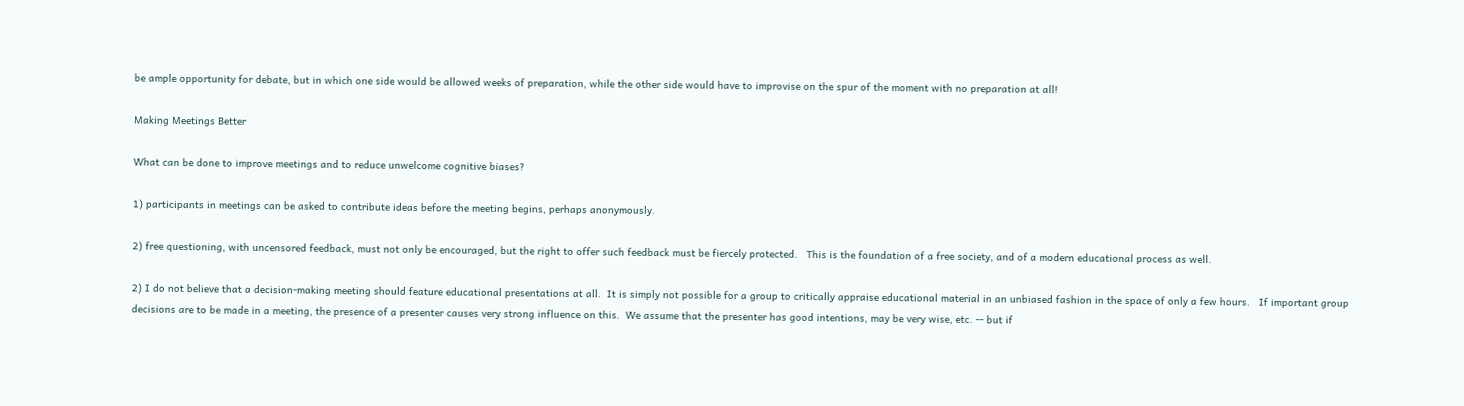be ample opportunity for debate, but in which one side would be allowed weeks of preparation, while the other side would have to improvise on the spur of the moment with no preparation at all!

Making Meetings Better

What can be done to improve meetings and to reduce unwelcome cognitive biases?

1) participants in meetings can be asked to contribute ideas before the meeting begins, perhaps anonymously.

2) free questioning, with uncensored feedback, must not only be encouraged, but the right to offer such feedback must be fiercely protected.   This is the foundation of a free society, and of a modern educational process as well.

2) I do not believe that a decision-making meeting should feature educational presentations at all.  It is simply not possible for a group to critically appraise educational material in an unbiased fashion in the space of only a few hours.   If important group decisions are to be made in a meeting, the presence of a presenter causes very strong influence on this.  We assume that the presenter has good intentions, may be very wise, etc. -- but if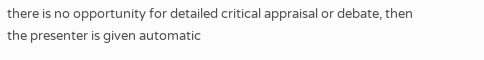there is no opportunity for detailed critical appraisal or debate, then the presenter is given automatic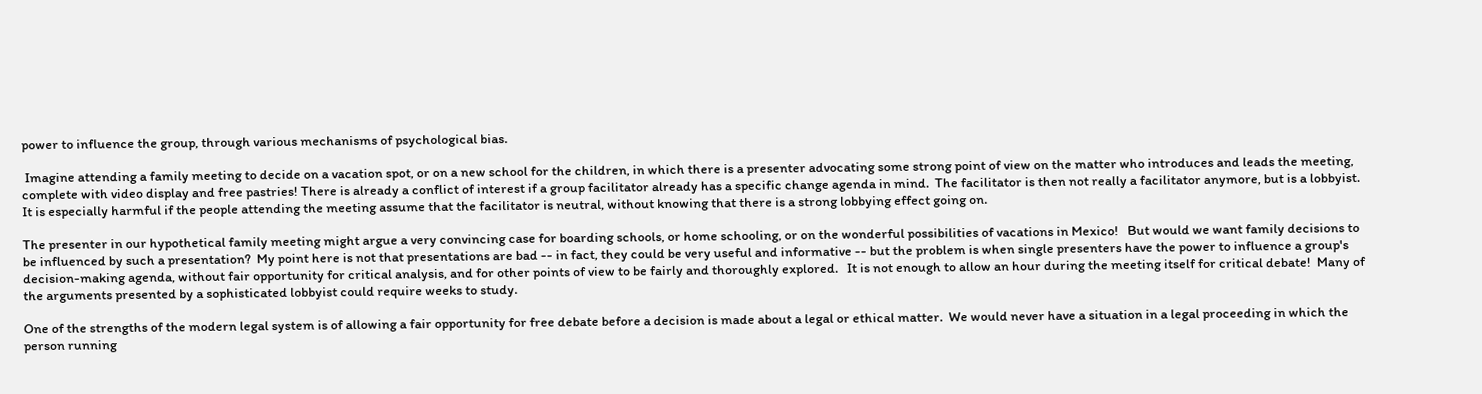power to influence the group, through various mechanisms of psychological bias.

 Imagine attending a family meeting to decide on a vacation spot, or on a new school for the children, in which there is a presenter advocating some strong point of view on the matter who introduces and leads the meeting, complete with video display and free pastries! There is already a conflict of interest if a group facilitator already has a specific change agenda in mind.  The facilitator is then not really a facilitator anymore, but is a lobbyist.  It is especially harmful if the people attending the meeting assume that the facilitator is neutral, without knowing that there is a strong lobbying effect going on.

The presenter in our hypothetical family meeting might argue a very convincing case for boarding schools, or home schooling, or on the wonderful possibilities of vacations in Mexico!   But would we want family decisions to be influenced by such a presentation?  My point here is not that presentations are bad -- in fact, they could be very useful and informative -- but the problem is when single presenters have the power to influence a group's decision-making agenda, without fair opportunity for critical analysis, and for other points of view to be fairly and thoroughly explored.   It is not enough to allow an hour during the meeting itself for critical debate!  Many of the arguments presented by a sophisticated lobbyist could require weeks to study.

One of the strengths of the modern legal system is of allowing a fair opportunity for free debate before a decision is made about a legal or ethical matter.  We would never have a situation in a legal proceeding in which the person running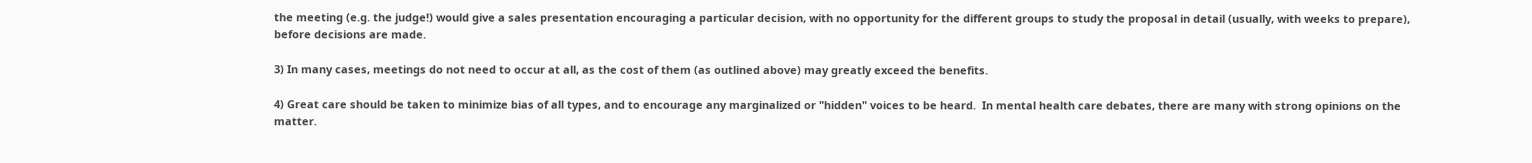the meeting (e.g. the judge!) would give a sales presentation encouraging a particular decision, with no opportunity for the different groups to study the proposal in detail (usually, with weeks to prepare), before decisions are made.

3) In many cases, meetings do not need to occur at all, as the cost of them (as outlined above) may greatly exceed the benefits.

4) Great care should be taken to minimize bias of all types, and to encourage any marginalized or "hidden" voices to be heard.  In mental health care debates, there are many with strong opinions on the matter.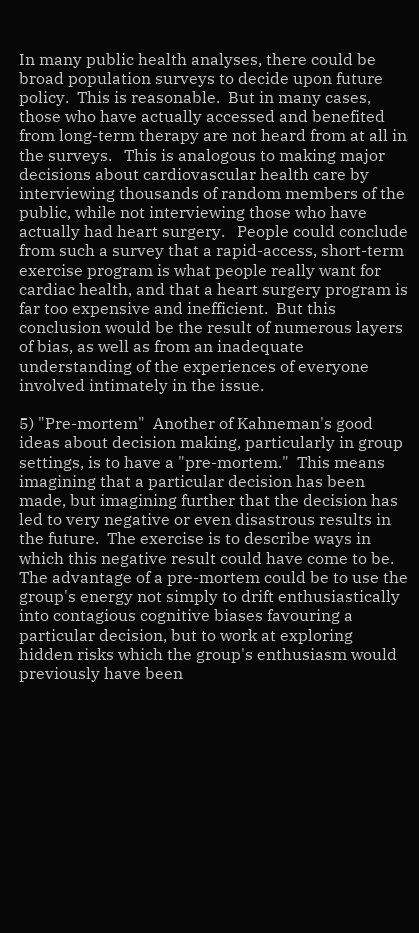In many public health analyses, there could be broad population surveys to decide upon future policy.  This is reasonable.  But in many cases, those who have actually accessed and benefited from long-term therapy are not heard from at all in the surveys.   This is analogous to making major decisions about cardiovascular health care by interviewing thousands of random members of the public, while not interviewing those who have actually had heart surgery.   People could conclude from such a survey that a rapid-access, short-term exercise program is what people really want for cardiac health, and that a heart surgery program is far too expensive and inefficient.  But this conclusion would be the result of numerous layers of bias, as well as from an inadequate understanding of the experiences of everyone involved intimately in the issue.

5) "Pre-mortem"  Another of Kahneman's good ideas about decision making, particularly in group settings, is to have a "pre-mortem."  This means imagining that a particular decision has been made, but imagining further that the decision has led to very negative or even disastrous results in the future.  The exercise is to describe ways in which this negative result could have come to be.  The advantage of a pre-mortem could be to use the group's energy not simply to drift enthusiastically into contagious cognitive biases favouring a particular decision, but to work at exploring hidden risks which the group's enthusiasm would previously have been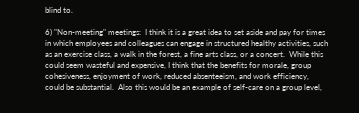blind to.

6) "Non-meeting" meetings:  I think it is a great idea to set aside and pay for times in which employees and colleagues can engage in structured healthy activities, such as an exercise class, a walk in the forest, a fine arts class, or a concert.  While this could seem wasteful and expensive, I think that the benefits for morale, group cohesiveness, enjoyment of work, reduced absenteeism, and work efficiency, could be substantial.  Also this would be an example of self-care on a group level,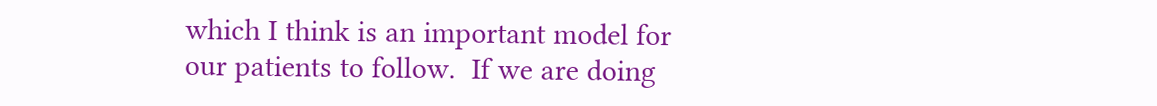which I think is an important model for our patients to follow.  If we are doing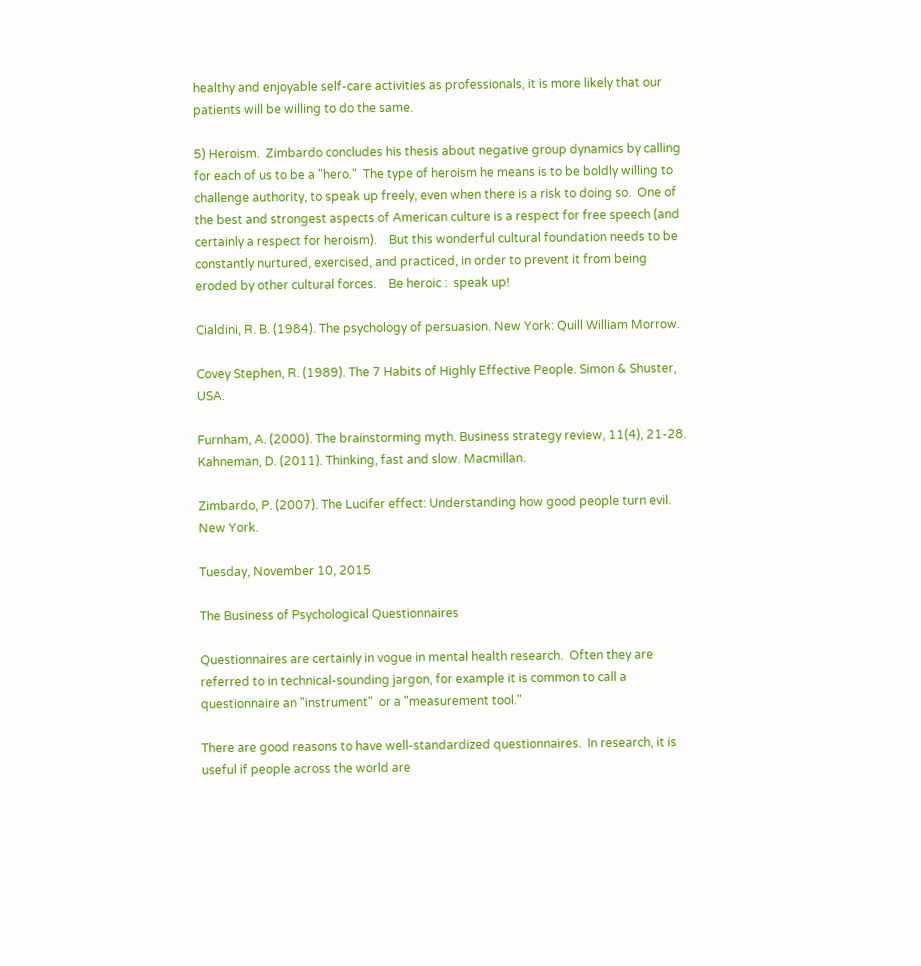healthy and enjoyable self-care activities as professionals, it is more likely that our patients will be willing to do the same.

5) Heroism.  Zimbardo concludes his thesis about negative group dynamics by calling for each of us to be a "hero."  The type of heroism he means is to be boldly willing to challenge authority, to speak up freely, even when there is a risk to doing so.  One of the best and strongest aspects of American culture is a respect for free speech (and certainly a respect for heroism).    But this wonderful cultural foundation needs to be constantly nurtured, exercised, and practiced, in order to prevent it from being eroded by other cultural forces.    Be heroic :  speak up!

Cialdini, R. B. (1984). The psychology of persuasion. New York: Quill William Morrow.

Covey Stephen, R. (1989). The 7 Habits of Highly Effective People. Simon & Shuster, USA.

Furnham, A. (2000). The brainstorming myth. Business strategy review, 11(4), 21-28.
Kahneman, D. (2011). Thinking, fast and slow. Macmillan.

Zimbardo, P. (2007). The Lucifer effect: Understanding how good people turn evil. New York.

Tuesday, November 10, 2015

The Business of Psychological Questionnaires

Questionnaires are certainly in vogue in mental health research.  Often they are referred to in technical-sounding jargon, for example it is common to call a questionnaire an "instrument"  or a "measurement tool."

There are good reasons to have well-standardized questionnaires.  In research, it is useful if people across the world are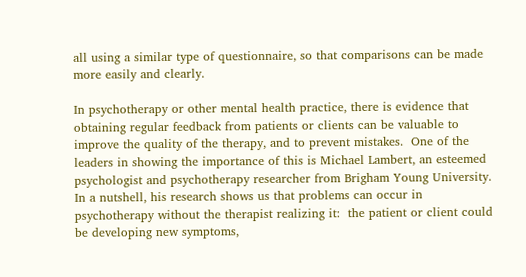all using a similar type of questionnaire, so that comparisons can be made more easily and clearly.

In psychotherapy or other mental health practice, there is evidence that obtaining regular feedback from patients or clients can be valuable to improve the quality of the therapy, and to prevent mistakes.  One of the leaders in showing the importance of this is Michael Lambert, an esteemed psychologist and psychotherapy researcher from Brigham Young University.  In a nutshell, his research shows us that problems can occur in psychotherapy without the therapist realizing it:  the patient or client could be developing new symptoms,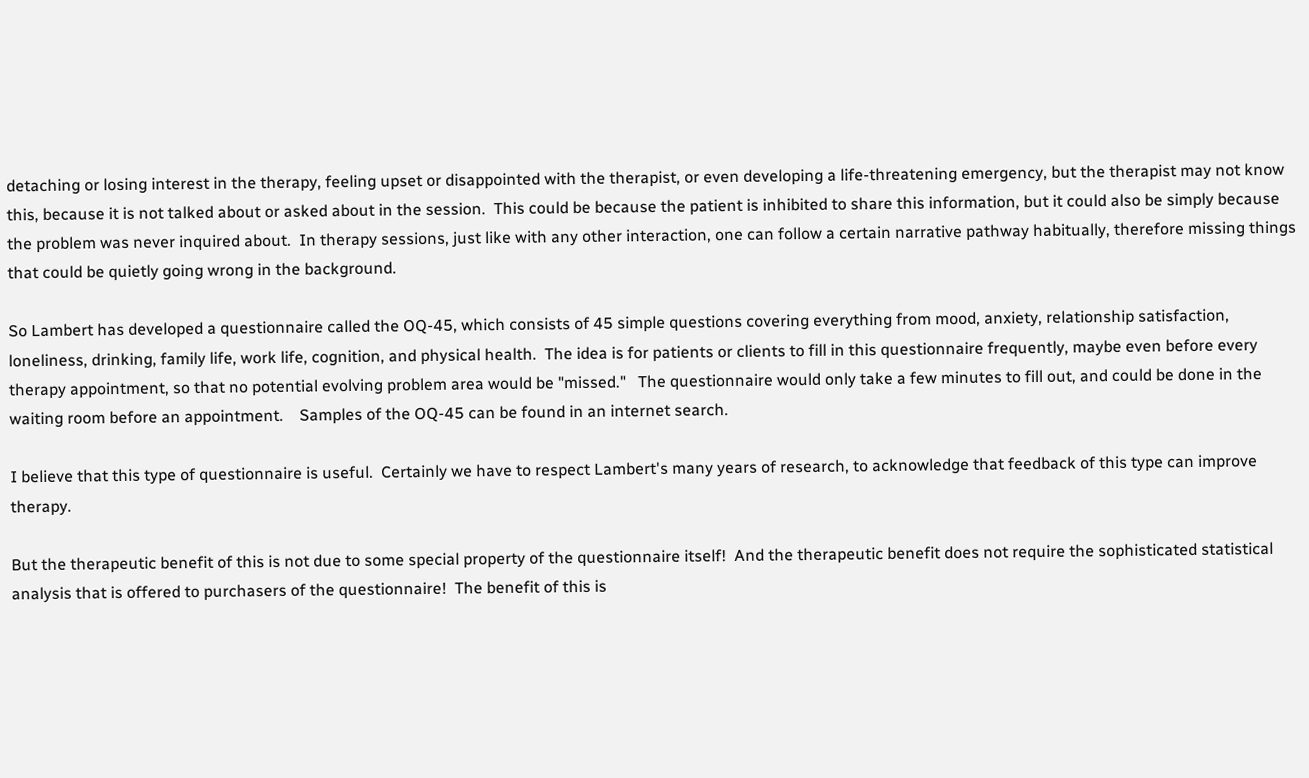detaching or losing interest in the therapy, feeling upset or disappointed with the therapist, or even developing a life-threatening emergency, but the therapist may not know this, because it is not talked about or asked about in the session.  This could be because the patient is inhibited to share this information, but it could also be simply because the problem was never inquired about.  In therapy sessions, just like with any other interaction, one can follow a certain narrative pathway habitually, therefore missing things that could be quietly going wrong in the background.

So Lambert has developed a questionnaire called the OQ-45, which consists of 45 simple questions covering everything from mood, anxiety, relationship satisfaction, loneliness, drinking, family life, work life, cognition, and physical health.  The idea is for patients or clients to fill in this questionnaire frequently, maybe even before every therapy appointment, so that no potential evolving problem area would be "missed."   The questionnaire would only take a few minutes to fill out, and could be done in the waiting room before an appointment.    Samples of the OQ-45 can be found in an internet search.

I believe that this type of questionnaire is useful.  Certainly we have to respect Lambert's many years of research, to acknowledge that feedback of this type can improve therapy.

But the therapeutic benefit of this is not due to some special property of the questionnaire itself!  And the therapeutic benefit does not require the sophisticated statistical analysis that is offered to purchasers of the questionnaire!  The benefit of this is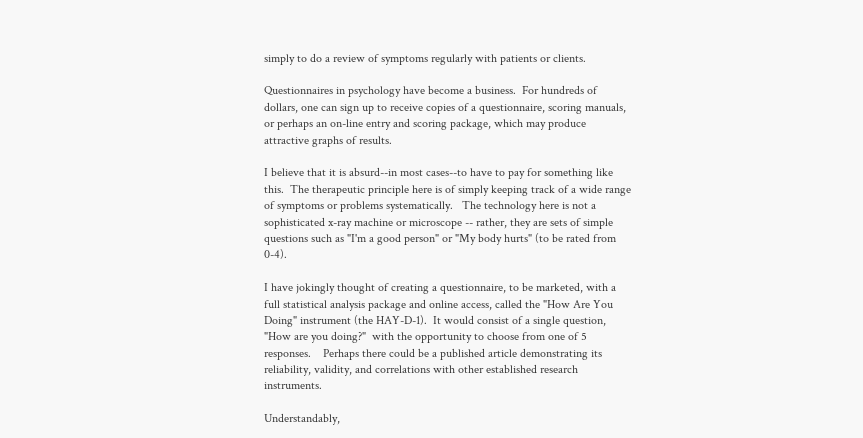simply to do a review of symptoms regularly with patients or clients.

Questionnaires in psychology have become a business.  For hundreds of dollars, one can sign up to receive copies of a questionnaire, scoring manuals, or perhaps an on-line entry and scoring package, which may produce attractive graphs of results.

I believe that it is absurd--in most cases--to have to pay for something like this.  The therapeutic principle here is of simply keeping track of a wide range of symptoms or problems systematically.   The technology here is not a sophisticated x-ray machine or microscope -- rather, they are sets of simple questions such as "I'm a good person" or "My body hurts" (to be rated from 0-4).

I have jokingly thought of creating a questionnaire, to be marketed, with a full statistical analysis package and online access, called the "How Are You Doing" instrument (the HAY-D-1).  It would consist of a single question, "How are you doing?"  with the opportunity to choose from one of 5 responses.    Perhaps there could be a published article demonstrating its reliability, validity, and correlations with other established research instruments.

Understandably,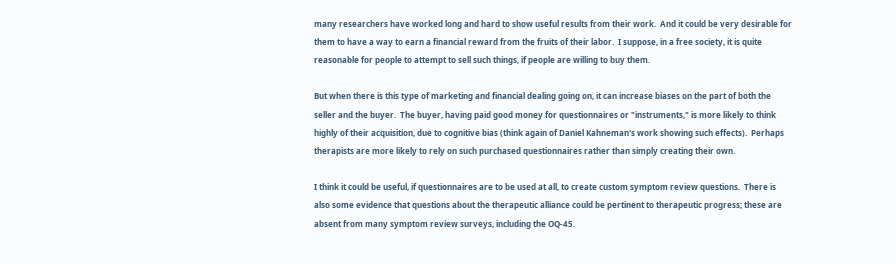many researchers have worked long and hard to show useful results from their work.  And it could be very desirable for them to have a way to earn a financial reward from the fruits of their labor.  I suppose, in a free society, it is quite reasonable for people to attempt to sell such things, if people are willing to buy them.

But when there is this type of marketing and financial dealing going on, it can increase biases on the part of both the seller and the buyer.  The buyer, having paid good money for questionnaires or "instruments," is more likely to think highly of their acquisition, due to cognitive bias (think again of Daniel Kahneman's work showing such effects).  Perhaps therapists are more likely to rely on such purchased questionnaires rather than simply creating their own.

I think it could be useful, if questionnaires are to be used at all, to create custom symptom review questions.  There is also some evidence that questions about the therapeutic alliance could be pertinent to therapeutic progress; these are absent from many symptom review surveys, including the OQ-45.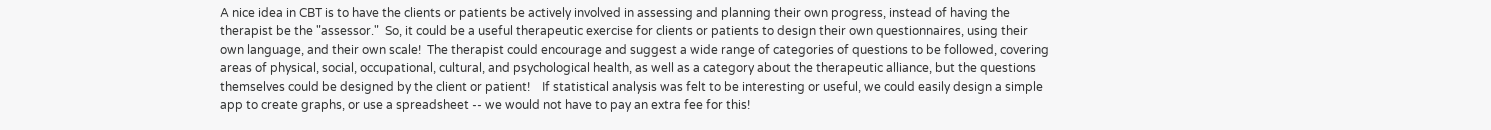A nice idea in CBT is to have the clients or patients be actively involved in assessing and planning their own progress, instead of having the therapist be the "assessor."  So, it could be a useful therapeutic exercise for clients or patients to design their own questionnaires, using their own language, and their own scale!  The therapist could encourage and suggest a wide range of categories of questions to be followed, covering areas of physical, social, occupational, cultural, and psychological health, as well as a category about the therapeutic alliance, but the questions themselves could be designed by the client or patient!    If statistical analysis was felt to be interesting or useful, we could easily design a simple app to create graphs, or use a spreadsheet -- we would not have to pay an extra fee for this!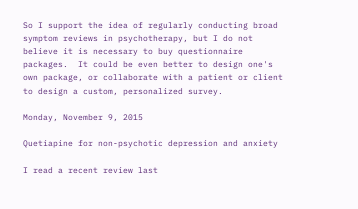So I support the idea of regularly conducting broad symptom reviews in psychotherapy, but I do not believe it is necessary to buy questionnaire packages.  It could be even better to design one's own package, or collaborate with a patient or client to design a custom, personalized survey.

Monday, November 9, 2015

Quetiapine for non-psychotic depression and anxiety

I read a recent review last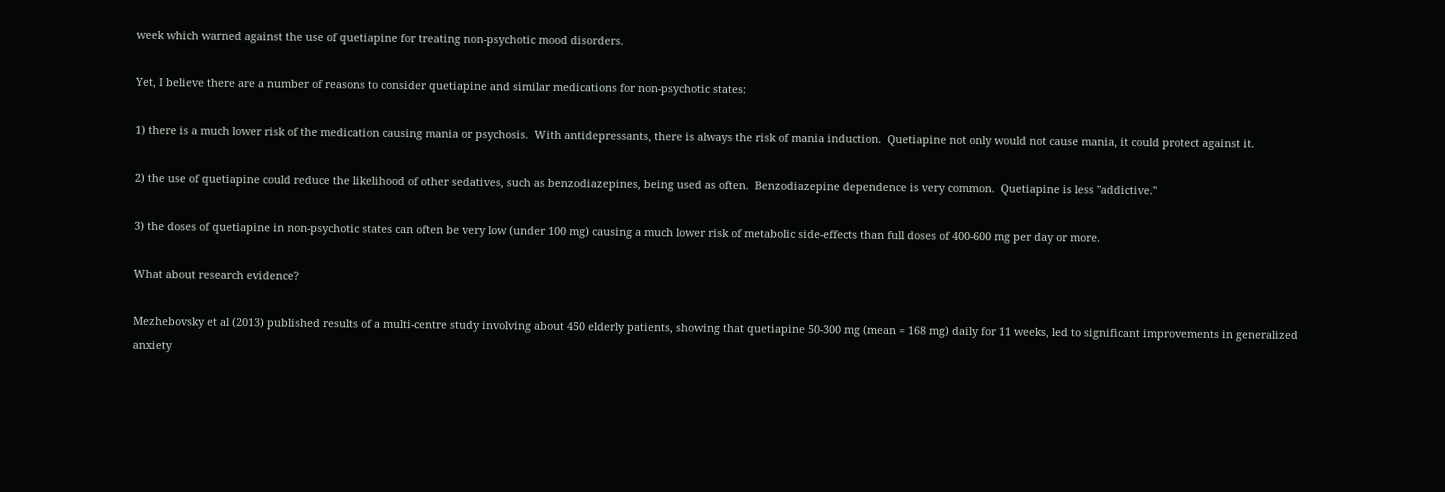week which warned against the use of quetiapine for treating non-psychotic mood disorders.

Yet, I believe there are a number of reasons to consider quetiapine and similar medications for non-psychotic states:

1) there is a much lower risk of the medication causing mania or psychosis.  With antidepressants, there is always the risk of mania induction.  Quetiapine not only would not cause mania, it could protect against it.

2) the use of quetiapine could reduce the likelihood of other sedatives, such as benzodiazepines, being used as often.  Benzodiazepine dependence is very common.  Quetiapine is less "addictive."

3) the doses of quetiapine in non-psychotic states can often be very low (under 100 mg) causing a much lower risk of metabolic side-effects than full doses of 400-600 mg per day or more.

What about research evidence?

Mezhebovsky et al (2013) published results of a multi-centre study involving about 450 elderly patients, showing that quetiapine 50-300 mg (mean = 168 mg) daily for 11 weeks, led to significant improvements in generalized anxiety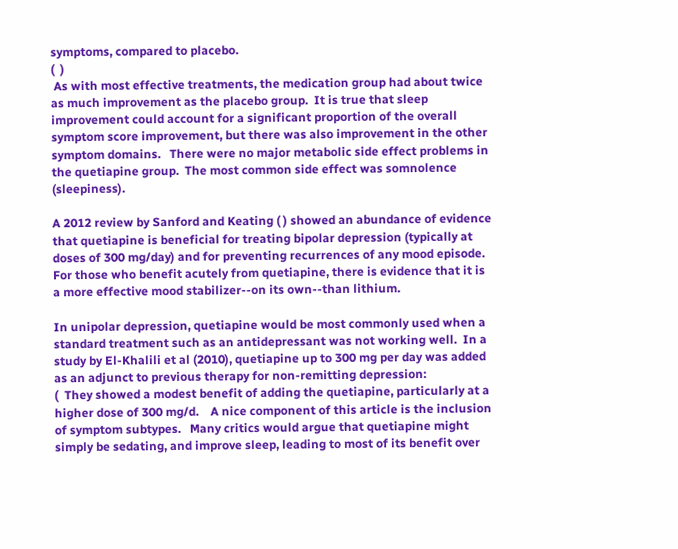symptoms, compared to placebo.
(  )
 As with most effective treatments, the medication group had about twice as much improvement as the placebo group.  It is true that sleep improvement could account for a significant proportion of the overall symptom score improvement, but there was also improvement in the other symptom domains.   There were no major metabolic side effect problems in the quetiapine group.  The most common side effect was somnolence (sleepiness).

A 2012 review by Sanford and Keating ( ) showed an abundance of evidence that quetiapine is beneficial for treating bipolar depression (typically at doses of 300 mg/day) and for preventing recurrences of any mood episode.  For those who benefit acutely from quetiapine, there is evidence that it is a more effective mood stabilizer--on its own--than lithium.

In unipolar depression, quetiapine would be most commonly used when a standard treatment such as an antidepressant was not working well.  In a study by El-Khalili et al (2010), quetiapine up to 300 mg per day was added as an adjunct to previous therapy for non-remitting depression:
(  They showed a modest benefit of adding the quetiapine, particularly at a higher dose of 300 mg/d.    A nice component of this article is the inclusion of symptom subtypes.   Many critics would argue that quetiapine might simply be sedating, and improve sleep, leading to most of its benefit over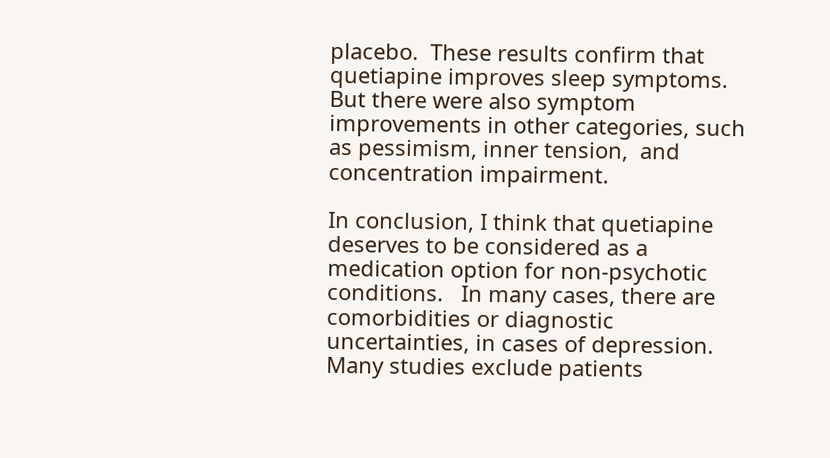placebo.  These results confirm that quetiapine improves sleep symptoms.  But there were also symptom improvements in other categories, such as pessimism, inner tension,  and concentration impairment.

In conclusion, I think that quetiapine deserves to be considered as a medication option for non-psychotic conditions.   In many cases, there are comorbidities or diagnostic uncertainties, in cases of depression.  Many studies exclude patients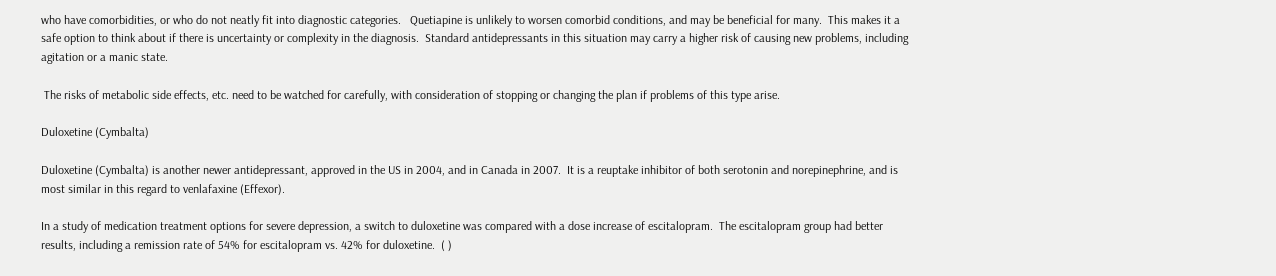who have comorbidities, or who do not neatly fit into diagnostic categories.   Quetiapine is unlikely to worsen comorbid conditions, and may be beneficial for many.  This makes it a safe option to think about if there is uncertainty or complexity in the diagnosis.  Standard antidepressants in this situation may carry a higher risk of causing new problems, including agitation or a manic state.

 The risks of metabolic side effects, etc. need to be watched for carefully, with consideration of stopping or changing the plan if problems of this type arise.

Duloxetine (Cymbalta)

Duloxetine (Cymbalta) is another newer antidepressant, approved in the US in 2004, and in Canada in 2007.  It is a reuptake inhibitor of both serotonin and norepinephrine, and is most similar in this regard to venlafaxine (Effexor).

In a study of medication treatment options for severe depression, a switch to duloxetine was compared with a dose increase of escitalopram.  The escitalopram group had better results, including a remission rate of 54% for escitalopram vs. 42% for duloxetine.  ( )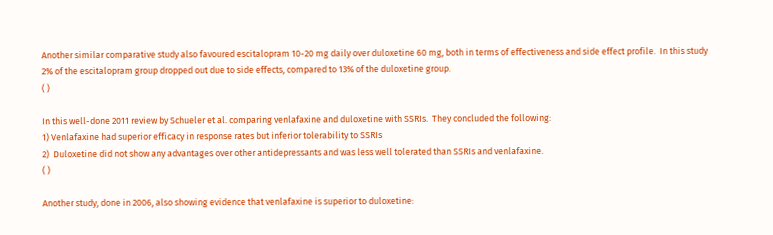Another similar comparative study also favoured escitalopram 10-20 mg daily over duloxetine 60 mg, both in terms of effectiveness and side effect profile.  In this study 2% of the escitalopram group dropped out due to side effects, compared to 13% of the duloxetine group.
( )

In this well-done 2011 review by Schueler et al. comparing venlafaxine and duloxetine with SSRIs.  They concluded the following:
1) Venlafaxine had superior efficacy in response rates but inferior tolerability to SSRIs
2)  Duloxetine did not show any advantages over other antidepressants and was less well tolerated than SSRIs and venlafaxine.
( )

Another study, done in 2006, also showing evidence that venlafaxine is superior to duloxetine: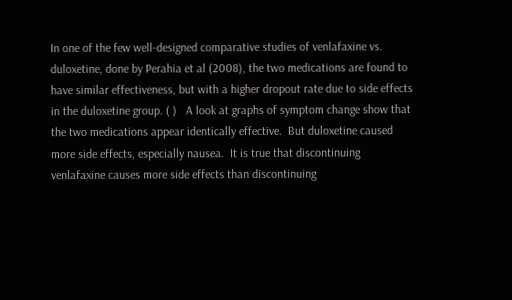In one of the few well-designed comparative studies of venlafaxine vs. duloxetine, done by Perahia et al (2008), the two medications are found to have similar effectiveness, but with a higher dropout rate due to side effects in the duloxetine group. ( )   A look at graphs of symptom change show that the two medications appear identically effective.  But duloxetine caused more side effects, especially nausea.  It is true that discontinuing venlafaxine causes more side effects than discontinuing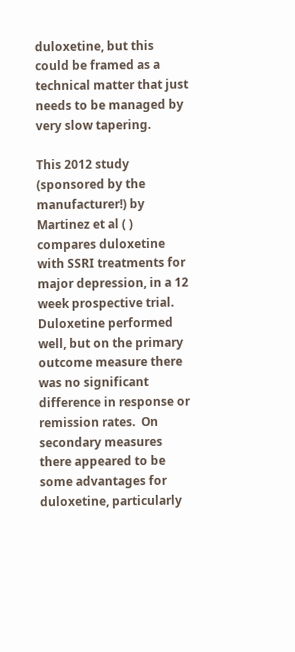duloxetine, but this could be framed as a technical matter that just needs to be managed by very slow tapering.

This 2012 study (sponsored by the manufacturer!) by Martinez et al ( ) compares duloxetine with SSRI treatments for major depression, in a 12 week prospective trial.  Duloxetine performed well, but on the primary outcome measure there was no significant difference in response or remission rates.  On secondary measures there appeared to be some advantages for duloxetine, particularly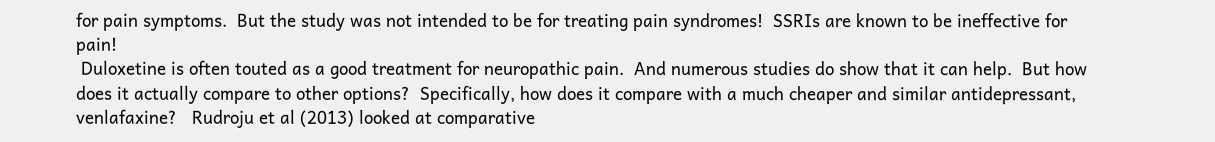for pain symptoms.  But the study was not intended to be for treating pain syndromes!  SSRIs are known to be ineffective for pain!
 Duloxetine is often touted as a good treatment for neuropathic pain.  And numerous studies do show that it can help.  But how does it actually compare to other options?  Specifically, how does it compare with a much cheaper and similar antidepressant, venlafaxine?   Rudroju et al (2013) looked at comparative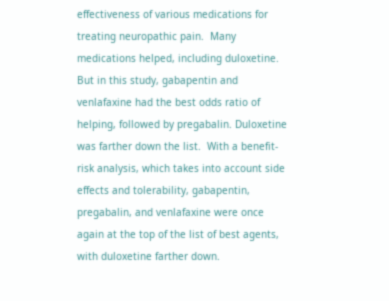effectiveness of various medications for treating neuropathic pain.  Many medications helped, including duloxetine.  But in this study, gabapentin and venlafaxine had the best odds ratio of helping, followed by pregabalin. Duloxetine was farther down the list.  With a benefit-risk analysis, which takes into account side effects and tolerability, gabapentin, pregabalin, and venlafaxine were once again at the top of the list of best agents, with duloxetine farther down.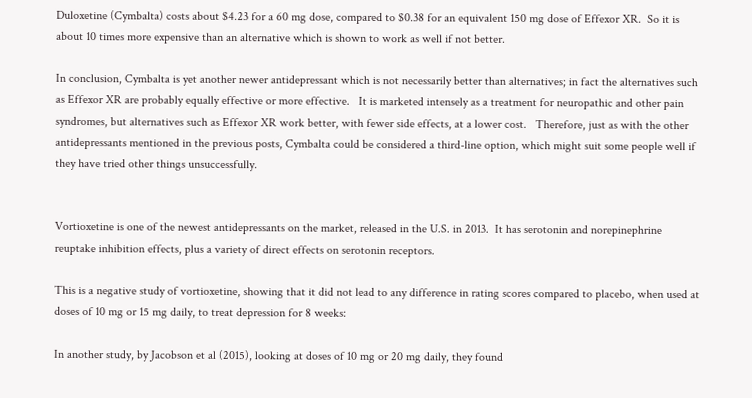Duloxetine (Cymbalta) costs about $4.23 for a 60 mg dose, compared to $0.38 for an equivalent 150 mg dose of Effexor XR.  So it is about 10 times more expensive than an alternative which is shown to work as well if not better.

In conclusion, Cymbalta is yet another newer antidepressant which is not necessarily better than alternatives; in fact the alternatives such as Effexor XR are probably equally effective or more effective.   It is marketed intensely as a treatment for neuropathic and other pain syndromes, but alternatives such as Effexor XR work better, with fewer side effects, at a lower cost.   Therefore, just as with the other antidepressants mentioned in the previous posts, Cymbalta could be considered a third-line option, which might suit some people well if they have tried other things unsuccessfully.


Vortioxetine is one of the newest antidepressants on the market, released in the U.S. in 2013.  It has serotonin and norepinephrine reuptake inhibition effects, plus a variety of direct effects on serotonin receptors.

This is a negative study of vortioxetine, showing that it did not lead to any difference in rating scores compared to placebo, when used at doses of 10 mg or 15 mg daily, to treat depression for 8 weeks:

In another study, by Jacobson et al (2015), looking at doses of 10 mg or 20 mg daily, they found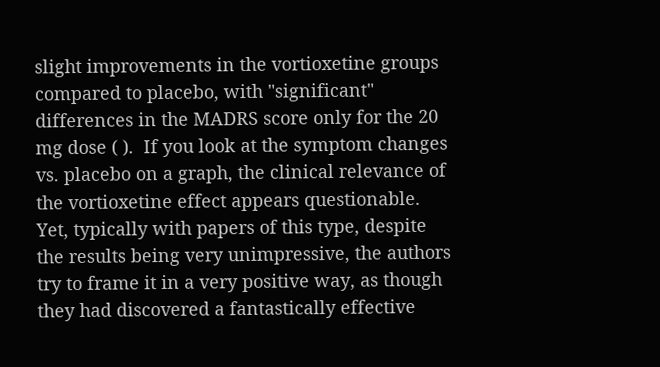slight improvements in the vortioxetine groups compared to placebo, with "significant" differences in the MADRS score only for the 20 mg dose ( ).  If you look at the symptom changes vs. placebo on a graph, the clinical relevance of the vortioxetine effect appears questionable.  Yet, typically with papers of this type, despite the results being very unimpressive, the authors try to frame it in a very positive way, as though they had discovered a fantastically effective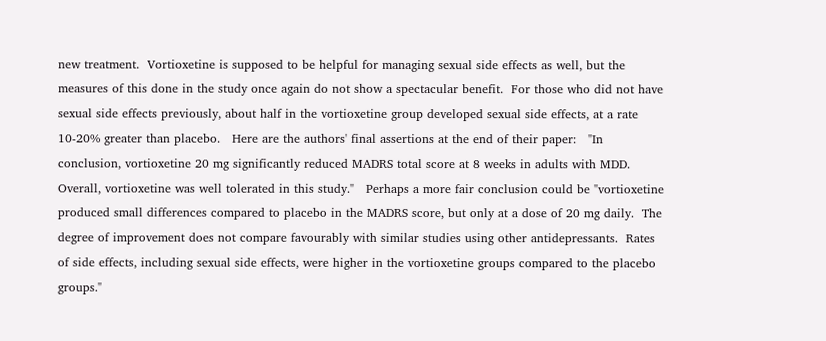new treatment.  Vortioxetine is supposed to be helpful for managing sexual side effects as well, but the measures of this done in the study once again do not show a spectacular benefit.  For those who did not have sexual side effects previously, about half in the vortioxetine group developed sexual side effects, at a rate 10-20% greater than placebo.   Here are the authors' final assertions at the end of their paper:   "In conclusion, vortioxetine 20 mg significantly reduced MADRS total score at 8 weeks in adults with MDD. Overall, vortioxetine was well tolerated in this study."   Perhaps a more fair conclusion could be "vortioxetine produced small differences compared to placebo in the MADRS score, but only at a dose of 20 mg daily.  The degree of improvement does not compare favourably with similar studies using other antidepressants.  Rates of side effects, including sexual side effects, were higher in the vortioxetine groups compared to the placebo groups."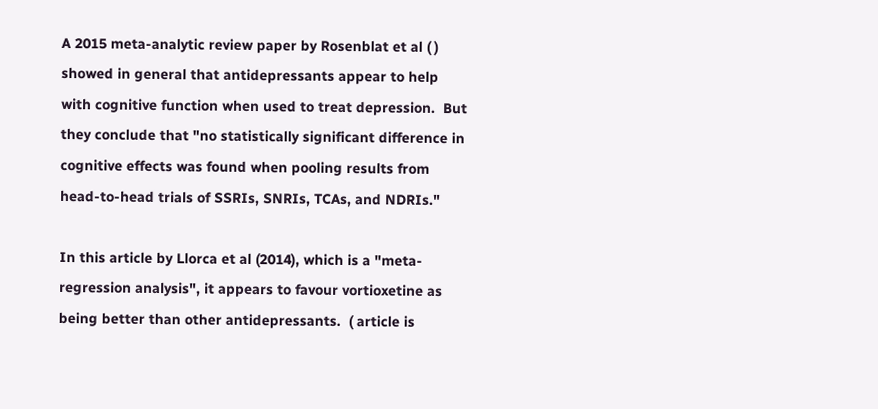A 2015 meta-analytic review paper by Rosenblat et al ( ) showed in general that antidepressants appear to help with cognitive function when used to treat depression.  But they conclude that "no statistically significant difference in cognitive effects was found when pooling results from head-to-head trials of SSRIs, SNRIs, TCAs, and NDRIs."

In this article by Llorca et al (2014), which is a "meta-regression analysis", it appears to favour vortioxetine as being better than other antidepressants.  ( article is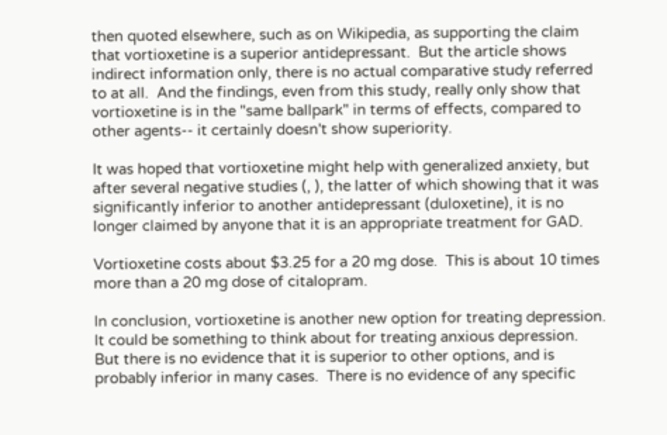then quoted elsewhere, such as on Wikipedia, as supporting the claim that vortioxetine is a superior antidepressant.  But the article shows indirect information only, there is no actual comparative study referred to at all.  And the findings, even from this study, really only show that vortioxetine is in the "same ballpark" in terms of effects, compared to other agents-- it certainly doesn't show superiority.

It was hoped that vortioxetine might help with generalized anxiety, but after several negative studies (, ), the latter of which showing that it was significantly inferior to another antidepressant (duloxetine), it is no longer claimed by anyone that it is an appropriate treatment for GAD.

Vortioxetine costs about $3.25 for a 20 mg dose.  This is about 10 times more than a 20 mg dose of citalopram.

In conclusion, vortioxetine is another new option for treating depression.  It could be something to think about for treating anxious depression.  But there is no evidence that it is superior to other options, and is probably inferior in many cases.  There is no evidence of any specific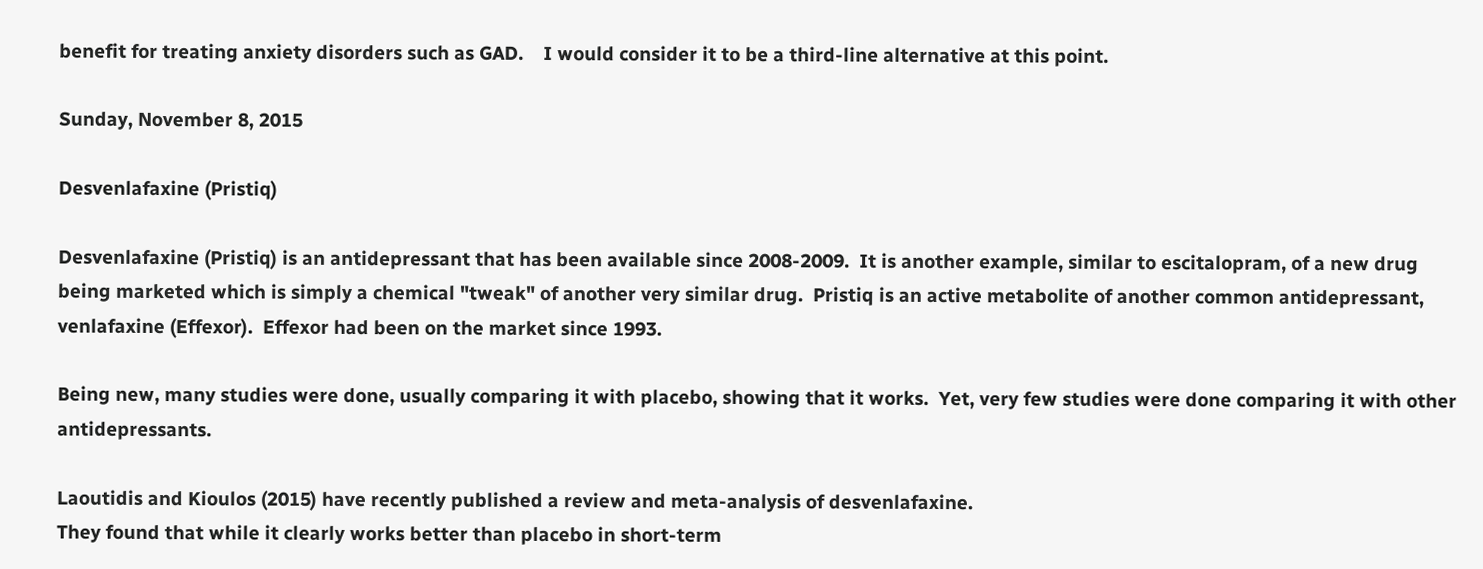benefit for treating anxiety disorders such as GAD.    I would consider it to be a third-line alternative at this point.

Sunday, November 8, 2015

Desvenlafaxine (Pristiq)

Desvenlafaxine (Pristiq) is an antidepressant that has been available since 2008-2009.  It is another example, similar to escitalopram, of a new drug being marketed which is simply a chemical "tweak" of another very similar drug.  Pristiq is an active metabolite of another common antidepressant, venlafaxine (Effexor).  Effexor had been on the market since 1993.

Being new, many studies were done, usually comparing it with placebo, showing that it works.  Yet, very few studies were done comparing it with other antidepressants.

Laoutidis and Kioulos (2015) have recently published a review and meta-analysis of desvenlafaxine.
They found that while it clearly works better than placebo in short-term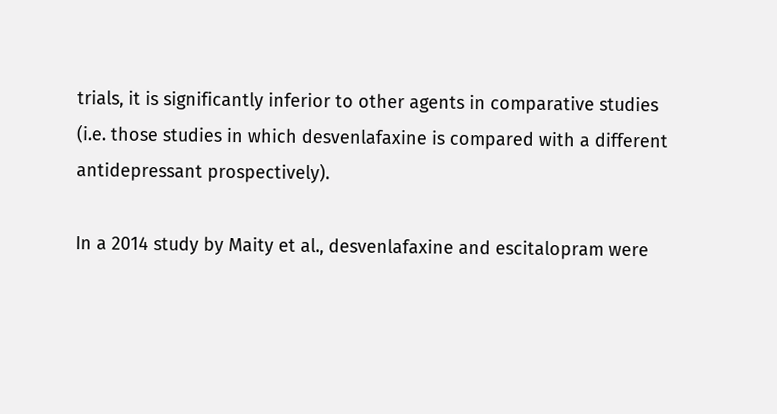trials, it is significantly inferior to other agents in comparative studies (i.e. those studies in which desvenlafaxine is compared with a different antidepressant prospectively).

In a 2014 study by Maity et al., desvenlafaxine and escitalopram were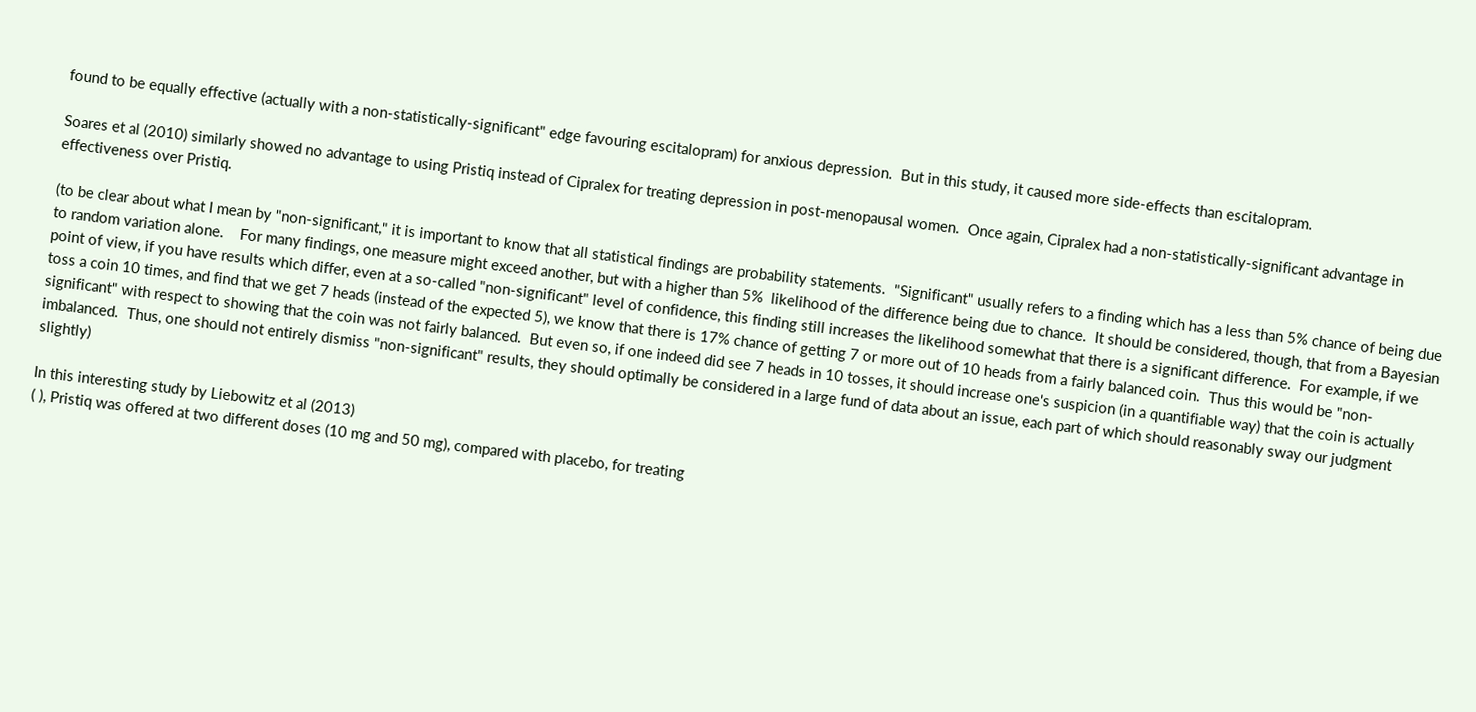found to be equally effective (actually with a non-statistically-significant" edge favouring escitalopram) for anxious depression.  But in this study, it caused more side-effects than escitalopram.

Soares et al (2010) similarly showed no advantage to using Pristiq instead of Cipralex for treating depression in post-menopausal women.  Once again, Cipralex had a non-statistically-significant advantage in effectiveness over Pristiq.

(to be clear about what I mean by "non-significant," it is important to know that all statistical findings are probability statements.  "Significant" usually refers to a finding which has a less than 5% chance of being due to random variation alone.    For many findings, one measure might exceed another, but with a higher than 5%  likelihood of the difference being due to chance.  It should be considered, though, that from a Bayesian point of view, if you have results which differ, even at a so-called "non-significant" level of confidence, this finding still increases the likelihood somewhat that there is a significant difference.  For example, if we toss a coin 10 times, and find that we get 7 heads (instead of the expected 5), we know that there is 17% chance of getting 7 or more out of 10 heads from a fairly balanced coin.  Thus this would be "non-significant" with respect to showing that the coin was not fairly balanced.  But even so, if one indeed did see 7 heads in 10 tosses, it should increase one's suspicion (in a quantifiable way) that the coin is actually imbalanced.  Thus, one should not entirely dismiss "non-significant" results, they should optimally be considered in a large fund of data about an issue, each part of which should reasonably sway our judgment slightly)

In this interesting study by Liebowitz et al (2013)
( ), Pristiq was offered at two different doses (10 mg and 50 mg), compared with placebo, for treating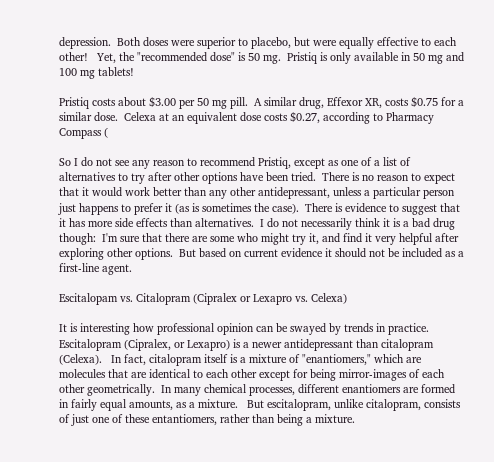depression.  Both doses were superior to placebo, but were equally effective to each other!   Yet, the "recommended dose" is 50 mg.  Pristiq is only available in 50 mg and 100 mg tablets!

Pristiq costs about $3.00 per 50 mg pill.  A similar drug, Effexor XR, costs $0.75 for a similar dose.  Celexa at an equivalent dose costs $0.27, according to Pharmacy Compass (

So I do not see any reason to recommend Pristiq, except as one of a list of alternatives to try after other options have been tried.  There is no reason to expect that it would work better than any other antidepressant, unless a particular person just happens to prefer it (as is sometimes the case).  There is evidence to suggest that it has more side effects than alternatives.  I do not necessarily think it is a bad drug though:  I'm sure that there are some who might try it, and find it very helpful after exploring other options.  But based on current evidence it should not be included as a first-line agent.

Escitalopam vs. Citalopram (Cipralex or Lexapro vs. Celexa)

It is interesting how professional opinion can be swayed by trends in practice.   Escitalopram (Cipralex, or Lexapro) is a newer antidepressant than citalopram (Celexa).   In fact, citalopram itself is a mixture of "enantiomers," which are molecules that are identical to each other except for being mirror-images of each other geometrically.  In many chemical processes, different enantiomers are formed in fairly equal amounts, as a mixture.   But escitalopram, unlike citalopram, consists of just one of these entantiomers, rather than being a mixture.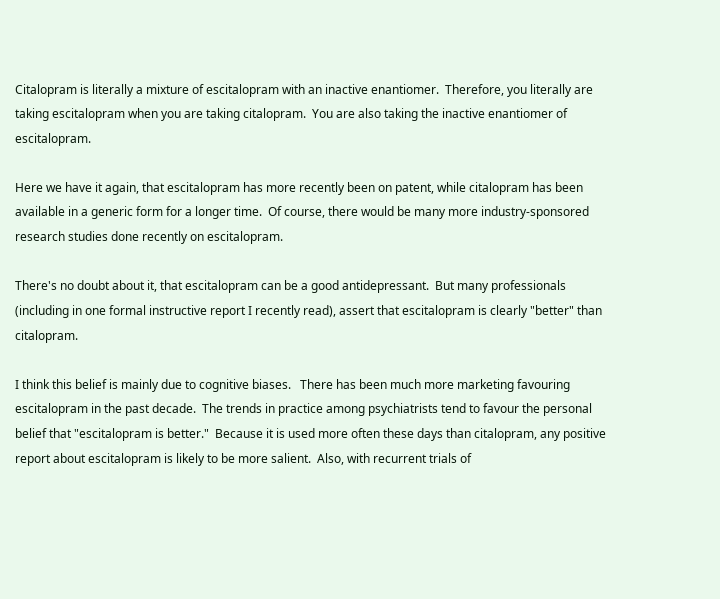Citalopram is literally a mixture of escitalopram with an inactive enantiomer.  Therefore, you literally are taking escitalopram when you are taking citalopram.  You are also taking the inactive enantiomer of escitalopram.

Here we have it again, that escitalopram has more recently been on patent, while citalopram has been available in a generic form for a longer time.  Of course, there would be many more industry-sponsored research studies done recently on escitalopram.

There's no doubt about it, that escitalopram can be a good antidepressant.  But many professionals (including in one formal instructive report I recently read), assert that escitalopram is clearly "better" than citalopram.

I think this belief is mainly due to cognitive biases.   There has been much more marketing favouring escitalopram in the past decade.  The trends in practice among psychiatrists tend to favour the personal belief that "escitalopram is better."  Because it is used more often these days than citalopram, any positive report about escitalopram is likely to be more salient.  Also, with recurrent trials of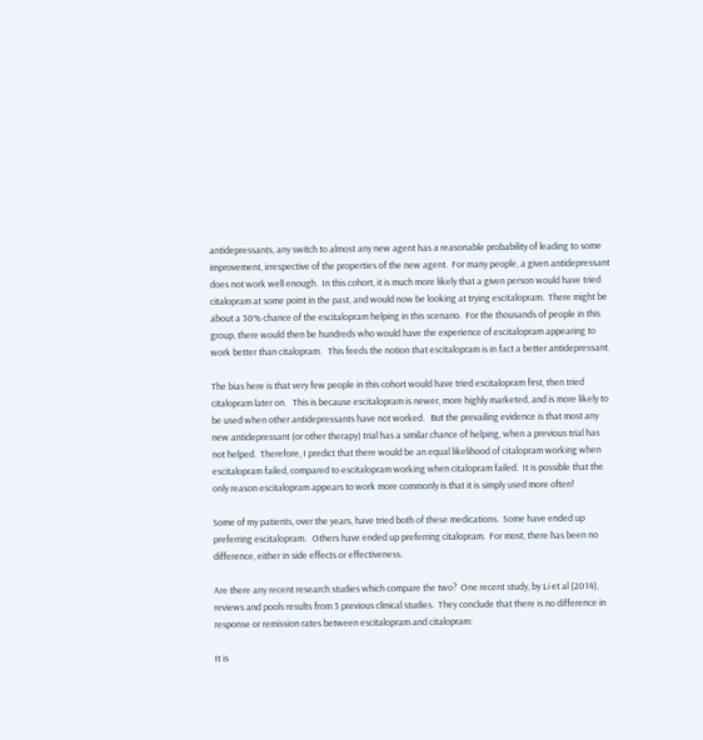antidepressants, any switch to almost any new agent has a reasonable probability of leading to some improvement, irrespective of the properties of the new agent.  For many people, a given antidepressant does not work well enough.  In this cohort, it is much more likely that a given person would have tried citalopram at some point in the past, and would now be looking at trying escitalopram.  There might be about a 30% chance of the escitalopram helping in this scenario.  For the thousands of people in this group, there would then be hundreds who would have the experience of escitalopram appearing to work better than citalopram.   This feeds the notion that escitalopram is in fact a better antidepressant.

The bias here is that very few people in this cohort would have tried escitalopram first, then tried citalopram later on.   This is because escitalopram is newer, more highly marketed, and is more likely to be used when other antidepressants have not worked.   But the prevailing evidence is that most any new antidepressant (or other therapy) trial has a similar chance of helping, when a previous trial has not helped.  Therefore, I predict that there would be an equal likelihood of citalopram working when escitalopram failed, compared to escitalopram working when citalopram failed.  It is possible that the only reason escitalopram appears to work more commonly is that it is simply used more often!

Some of my patients, over the years, have tried both of these medications.  Some have ended up preferring escitalopram.   Others have ended up preferring citalopram.  For most, there has been no difference, either in side effects or effectiveness.

Are there any recent research studies which compare the two?  One recent study, by Li et al (2014), reviews and pools results from 3 previous clinical studies.  They conclude that there is no difference in response or remission rates between escitalopram and citalopram:

It is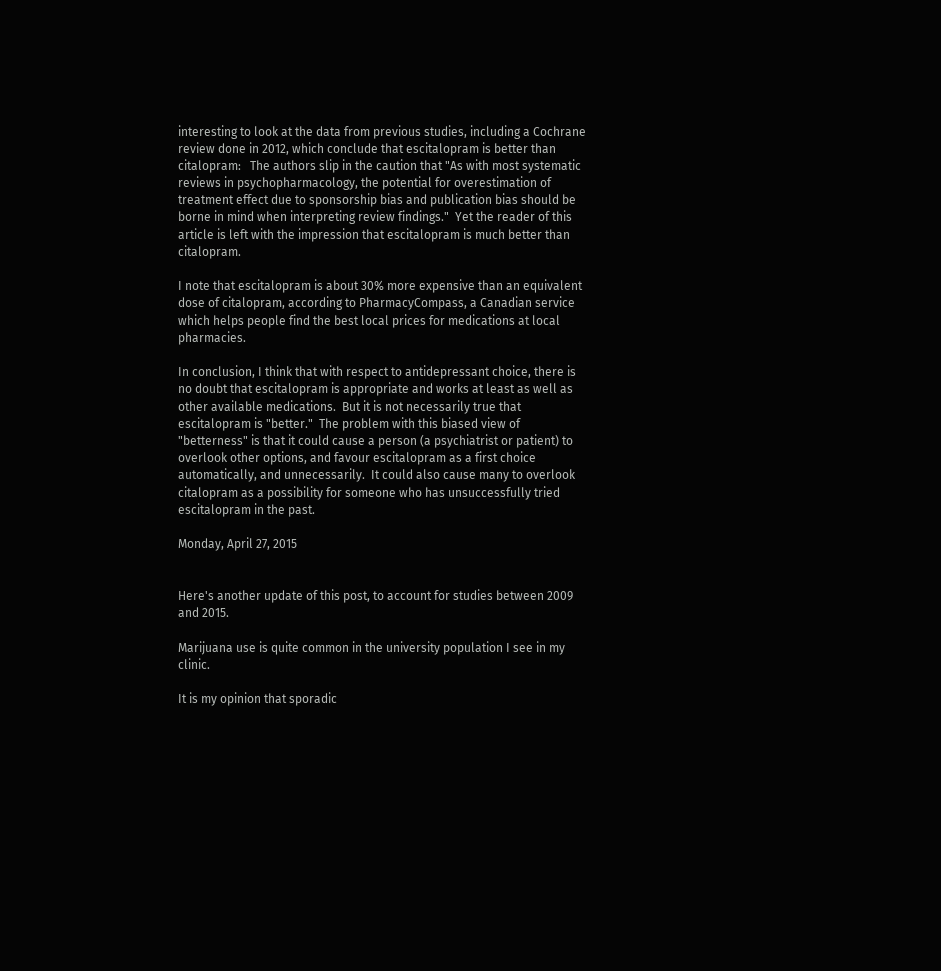interesting to look at the data from previous studies, including a Cochrane review done in 2012, which conclude that escitalopram is better than citalopram:   The authors slip in the caution that "As with most systematic reviews in psychopharmacology, the potential for overestimation of treatment effect due to sponsorship bias and publication bias should be borne in mind when interpreting review findings."  Yet the reader of this article is left with the impression that escitalopram is much better than citalopram.

I note that escitalopram is about 30% more expensive than an equivalent dose of citalopram, according to PharmacyCompass, a Canadian service which helps people find the best local prices for medications at local pharmacies.

In conclusion, I think that with respect to antidepressant choice, there is no doubt that escitalopram is appropriate and works at least as well as other available medications.  But it is not necessarily true that escitalopram is "better."  The problem with this biased view of "betterness" is that it could cause a person (a psychiatrist or patient) to overlook other options, and favour escitalopram as a first choice automatically, and unnecessarily.  It could also cause many to overlook citalopram as a possibility for someone who has unsuccessfully tried escitalopram in the past.

Monday, April 27, 2015


Here's another update of this post, to account for studies between 2009 and 2015.

Marijuana use is quite common in the university population I see in my clinic.

It is my opinion that sporadic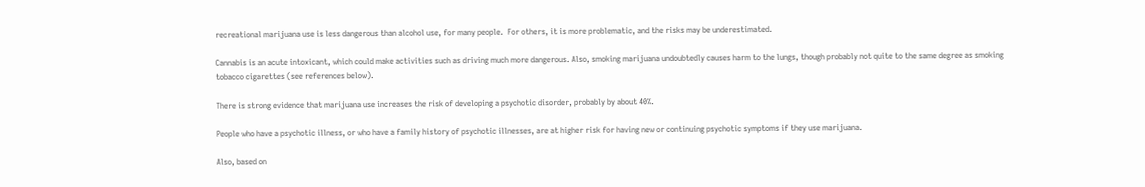recreational marijuana use is less dangerous than alcohol use, for many people.  For others, it is more problematic, and the risks may be underestimated.

Cannabis is an acute intoxicant, which could make activities such as driving much more dangerous. Also, smoking marijuana undoubtedly causes harm to the lungs, though probably not quite to the same degree as smoking tobacco cigarettes (see references below).

There is strong evidence that marijuana use increases the risk of developing a psychotic disorder, probably by about 40%.

People who have a psychotic illness, or who have a family history of psychotic illnesses, are at higher risk for having new or continuing psychotic symptoms if they use marijuana.

Also, based on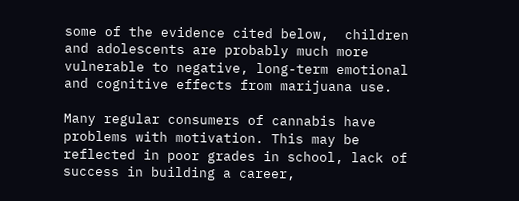some of the evidence cited below,  children and adolescents are probably much more vulnerable to negative, long-term emotional and cognitive effects from marijuana use.

Many regular consumers of cannabis have problems with motivation. This may be reflected in poor grades in school, lack of success in building a career,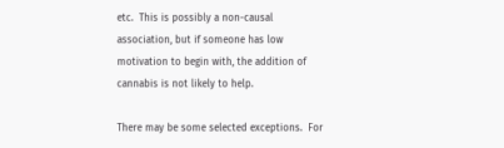etc.  This is possibly a non-causal association, but if someone has low motivation to begin with, the addition of cannabis is not likely to help.

There may be some selected exceptions.  For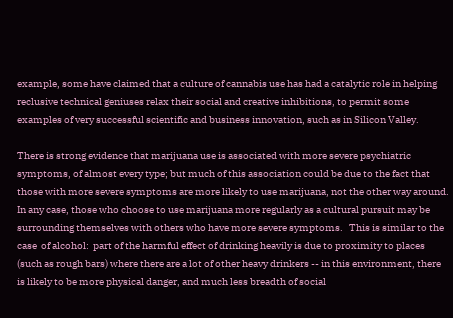example, some have claimed that a culture of cannabis use has had a catalytic role in helping reclusive technical geniuses relax their social and creative inhibitions, to permit some examples of very successful scientific and business innovation, such as in Silicon Valley.

There is strong evidence that marijuana use is associated with more severe psychiatric symptoms, of almost every type; but much of this association could be due to the fact that those with more severe symptoms are more likely to use marijuana, not the other way around. In any case, those who choose to use marijuana more regularly as a cultural pursuit may be surrounding themselves with others who have more severe symptoms.   This is similar to the case  of alcohol:  part of the harmful effect of drinking heavily is due to proximity to places (such as rough bars) where there are a lot of other heavy drinkers -- in this environment, there is likely to be more physical danger, and much less breadth of social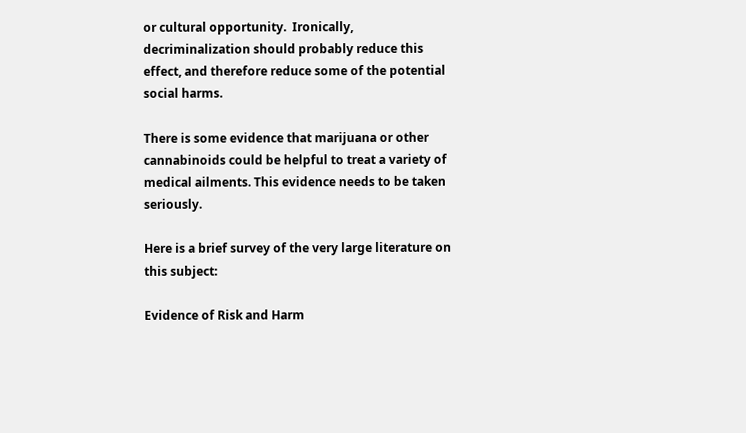or cultural opportunity.  Ironically, decriminalization should probably reduce this effect, and therefore reduce some of the potential social harms.

There is some evidence that marijuana or other cannabinoids could be helpful to treat a variety of medical ailments. This evidence needs to be taken seriously.

Here is a brief survey of the very large literature on this subject:

Evidence of Risk and Harm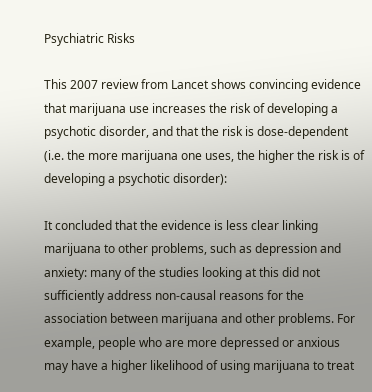Psychiatric Risks

This 2007 review from Lancet shows convincing evidence that marijuana use increases the risk of developing a psychotic disorder, and that the risk is dose-dependent (i.e. the more marijuana one uses, the higher the risk is of developing a psychotic disorder):

It concluded that the evidence is less clear linking marijuana to other problems, such as depression and anxiety: many of the studies looking at this did not sufficiently address non-causal reasons for the association between marijuana and other problems. For example, people who are more depressed or anxious may have a higher likelihood of using marijuana to treat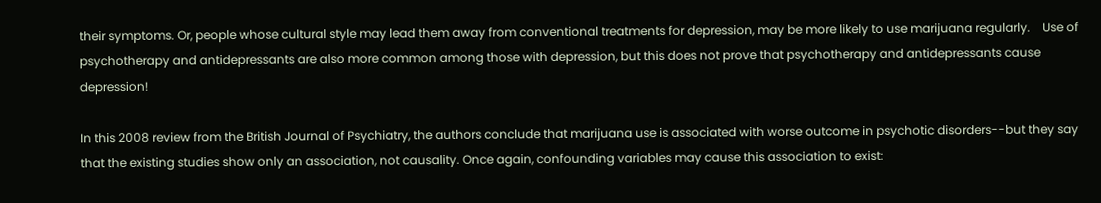their symptoms. Or, people whose cultural style may lead them away from conventional treatments for depression, may be more likely to use marijuana regularly.    Use of psychotherapy and antidepressants are also more common among those with depression, but this does not prove that psychotherapy and antidepressants cause depression!

In this 2008 review from the British Journal of Psychiatry, the authors conclude that marijuana use is associated with worse outcome in psychotic disorders--but they say that the existing studies show only an association, not causality. Once again, confounding variables may cause this association to exist: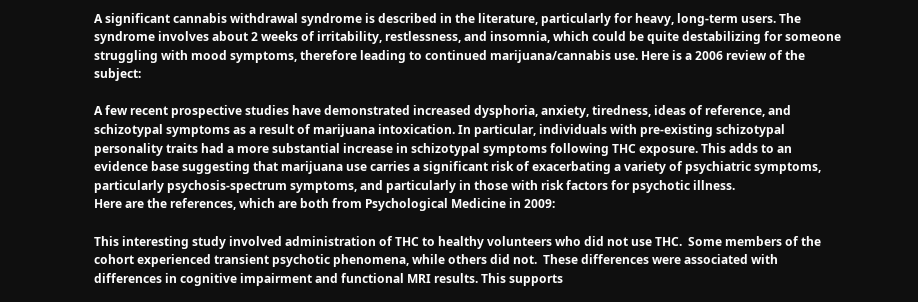A significant cannabis withdrawal syndrome is described in the literature, particularly for heavy, long-term users. The syndrome involves about 2 weeks of irritability, restlessness, and insomnia, which could be quite destabilizing for someone struggling with mood symptoms, therefore leading to continued marijuana/cannabis use. Here is a 2006 review of the subject:

A few recent prospective studies have demonstrated increased dysphoria, anxiety, tiredness, ideas of reference, and schizotypal symptoms as a result of marijuana intoxication. In particular, individuals with pre-existing schizotypal personality traits had a more substantial increase in schizotypal symptoms following THC exposure. This adds to an evidence base suggesting that marijuana use carries a significant risk of exacerbating a variety of psychiatric symptoms, particularly psychosis-spectrum symptoms, and particularly in those with risk factors for psychotic illness.
Here are the references, which are both from Psychological Medicine in 2009:

This interesting study involved administration of THC to healthy volunteers who did not use THC.  Some members of the cohort experienced transient psychotic phenomena, while others did not.  These differences were associated with differences in cognitive impairment and functional MRI results. This supports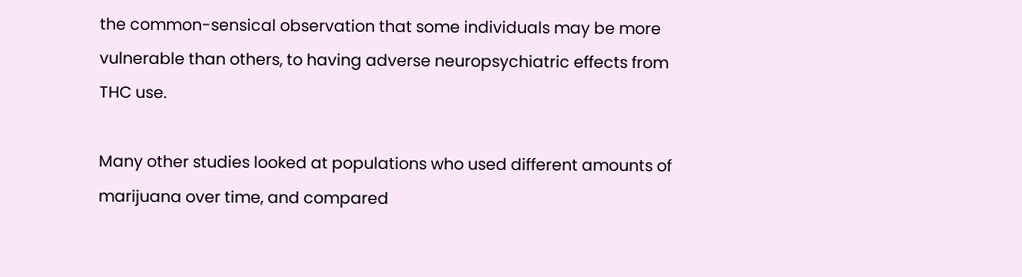the common-sensical observation that some individuals may be more vulnerable than others, to having adverse neuropsychiatric effects from THC use.

Many other studies looked at populations who used different amounts of marijuana over time, and compared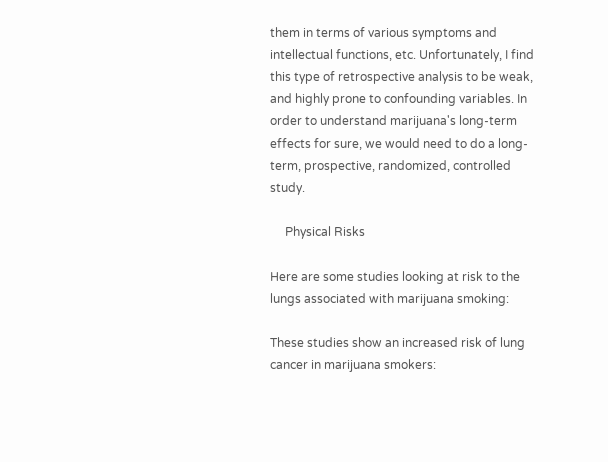them in terms of various symptoms and intellectual functions, etc. Unfortunately, I find this type of retrospective analysis to be weak, and highly prone to confounding variables. In order to understand marijuana's long-term effects for sure, we would need to do a long-term, prospective, randomized, controlled study.

     Physical Risks

Here are some studies looking at risk to the lungs associated with marijuana smoking:

These studies show an increased risk of lung cancer in marijuana smokers: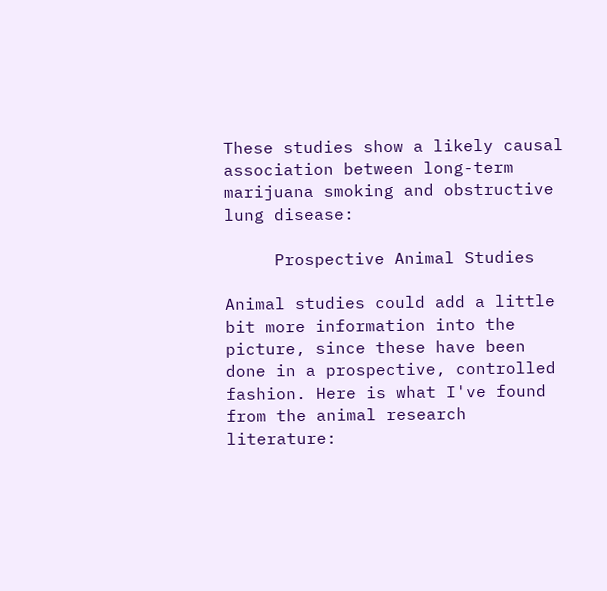These studies show a likely causal association between long-term marijuana smoking and obstructive lung disease:

     Prospective Animal Studies

Animal studies could add a little bit more information into the picture, since these have been done in a prospective, controlled fashion. Here is what I've found from the animal research literature: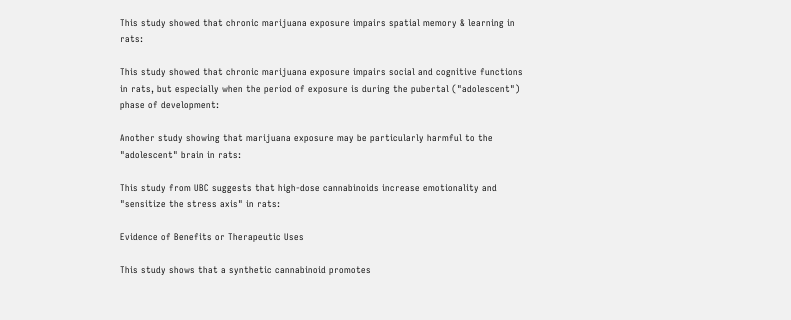This study showed that chronic marijuana exposure impairs spatial memory & learning in rats:

This study showed that chronic marijuana exposure impairs social and cognitive functions in rats, but especially when the period of exposure is during the pubertal ("adolescent") phase of development:

Another study showing that marijuana exposure may be particularly harmful to the "adolescent" brain in rats:

This study from UBC suggests that high-dose cannabinoids increase emotionality and "sensitize the stress axis" in rats:

Evidence of Benefits or Therapeutic Uses

This study shows that a synthetic cannabinoid promotes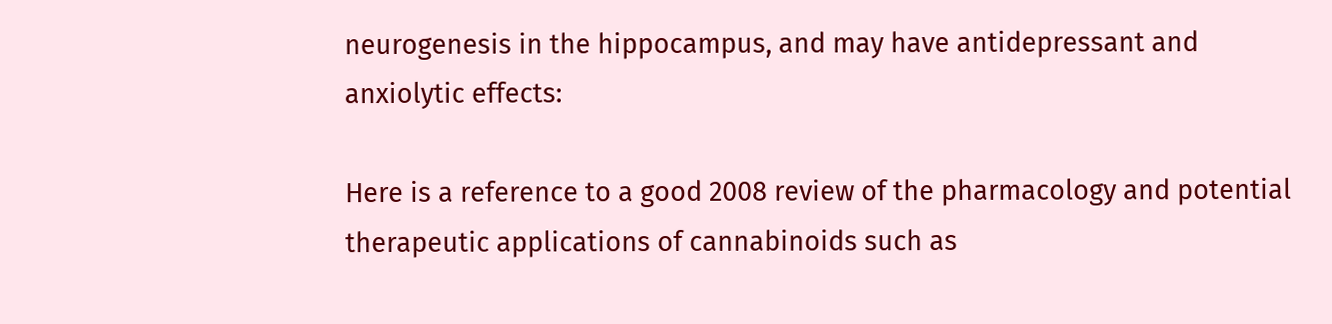neurogenesis in the hippocampus, and may have antidepressant and anxiolytic effects:

Here is a reference to a good 2008 review of the pharmacology and potential therapeutic applications of cannabinoids such as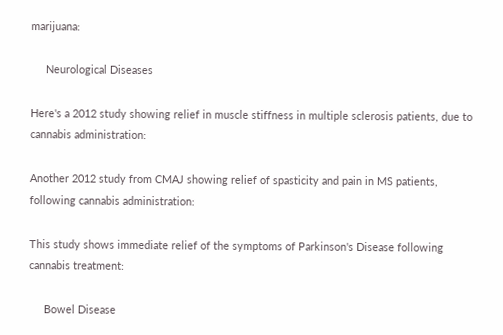marijuana:

     Neurological Diseases

Here's a 2012 study showing relief in muscle stiffness in multiple sclerosis patients, due to cannabis administration:

Another 2012 study from CMAJ showing relief of spasticity and pain in MS patients, following cannabis administration:

This study shows immediate relief of the symptoms of Parkinson's Disease following cannabis treatment:

     Bowel Disease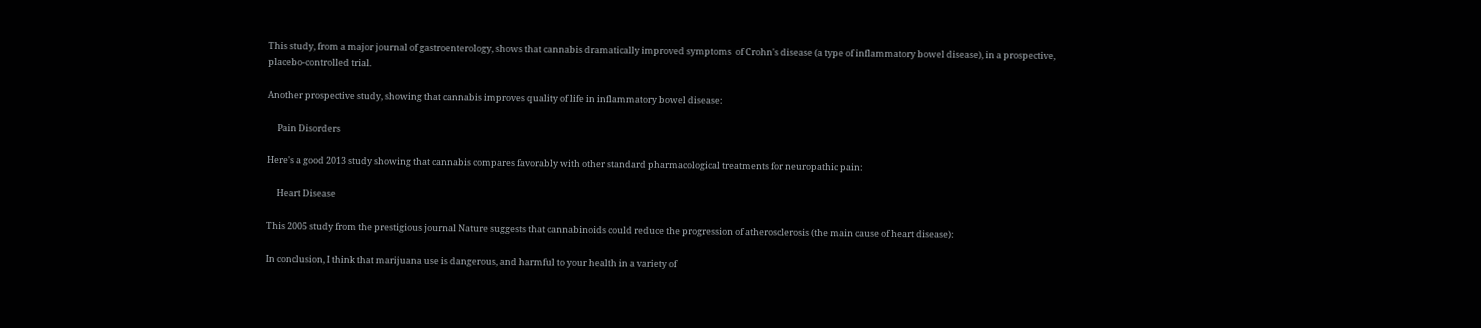This study, from a major journal of gastroenterology, shows that cannabis dramatically improved symptoms  of Crohn's disease (a type of inflammatory bowel disease), in a prospective, placebo-controlled trial.

Another prospective study, showing that cannabis improves quality of life in inflammatory bowel disease:

     Pain Disorders

Here's a good 2013 study showing that cannabis compares favorably with other standard pharmacological treatments for neuropathic pain:

     Heart Disease

This 2005 study from the prestigious journal Nature suggests that cannabinoids could reduce the progression of atherosclerosis (the main cause of heart disease):

In conclusion, I think that marijuana use is dangerous, and harmful to your health in a variety of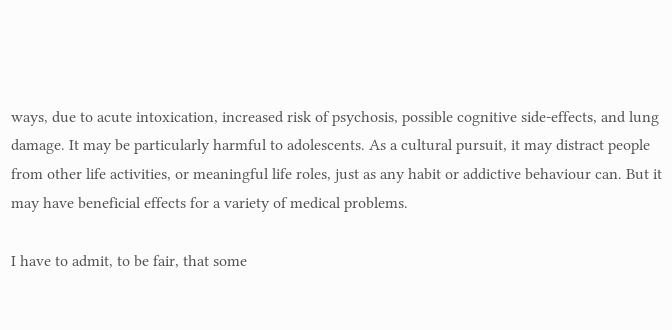ways, due to acute intoxication, increased risk of psychosis, possible cognitive side-effects, and lung damage. It may be particularly harmful to adolescents. As a cultural pursuit, it may distract people from other life activities, or meaningful life roles, just as any habit or addictive behaviour can. But it may have beneficial effects for a variety of medical problems.

I have to admit, to be fair, that some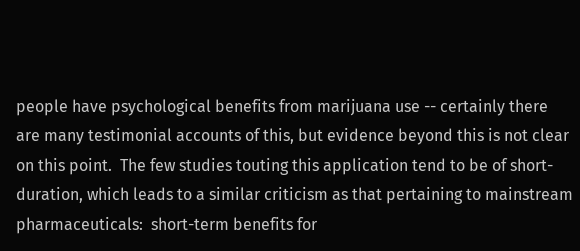people have psychological benefits from marijuana use -- certainly there are many testimonial accounts of this, but evidence beyond this is not clear on this point.  The few studies touting this application tend to be of short-duration, which leads to a similar criticism as that pertaining to mainstream pharmaceuticals:  short-term benefits for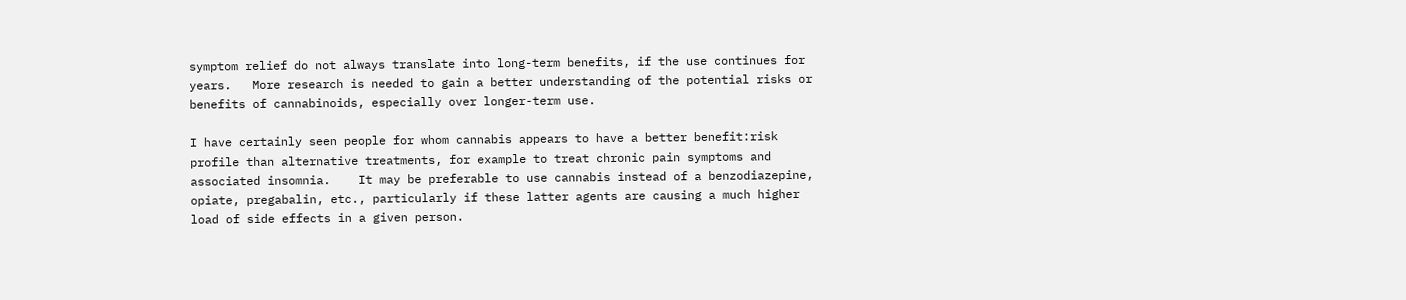symptom relief do not always translate into long-term benefits, if the use continues for years.   More research is needed to gain a better understanding of the potential risks or benefits of cannabinoids, especially over longer-term use.

I have certainly seen people for whom cannabis appears to have a better benefit:risk profile than alternative treatments, for example to treat chronic pain symptoms and associated insomnia.    It may be preferable to use cannabis instead of a benzodiazepine, opiate, pregabalin, etc., particularly if these latter agents are causing a much higher load of side effects in a given person.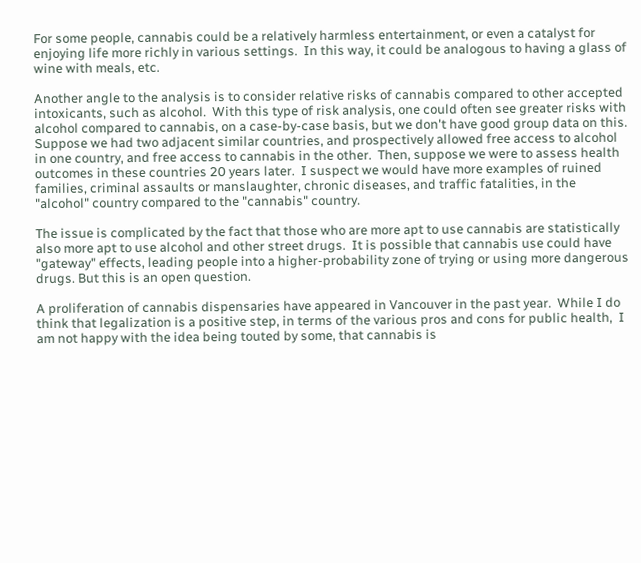For some people, cannabis could be a relatively harmless entertainment, or even a catalyst for enjoying life more richly in various settings.  In this way, it could be analogous to having a glass of wine with meals, etc.

Another angle to the analysis is to consider relative risks of cannabis compared to other accepted intoxicants, such as alcohol.  With this type of risk analysis, one could often see greater risks with alcohol compared to cannabis, on a case-by-case basis, but we don't have good group data on this.  Suppose we had two adjacent similar countries, and prospectively allowed free access to alcohol in one country, and free access to cannabis in the other.  Then, suppose we were to assess health outcomes in these countries 20 years later.  I suspect we would have more examples of ruined families, criminal assaults or manslaughter, chronic diseases, and traffic fatalities, in the "alcohol" country compared to the "cannabis" country.

The issue is complicated by the fact that those who are more apt to use cannabis are statistically also more apt to use alcohol and other street drugs.  It is possible that cannabis use could have "gateway" effects, leading people into a higher-probability zone of trying or using more dangerous drugs. But this is an open question.

A proliferation of cannabis dispensaries have appeared in Vancouver in the past year.  While I do think that legalization is a positive step, in terms of the various pros and cons for public health,  I am not happy with the idea being touted by some, that cannabis is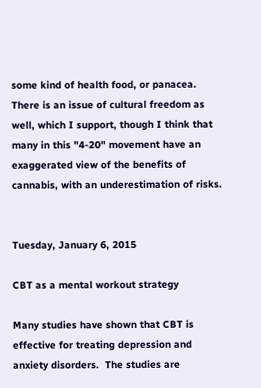some kind of health food, or panacea.   There is an issue of cultural freedom as well, which I support, though I think that many in this "4-20" movement have an exaggerated view of the benefits of cannabis, with an underestimation of risks.


Tuesday, January 6, 2015

CBT as a mental workout strategy

Many studies have shown that CBT is effective for treating depression and anxiety disorders.  The studies are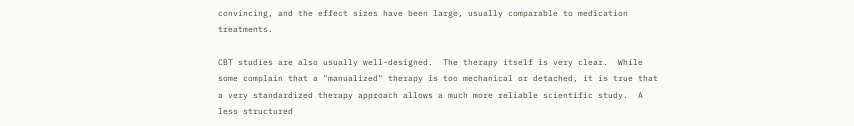convincing, and the effect sizes have been large, usually comparable to medication treatments.

CBT studies are also usually well-designed.  The therapy itself is very clear.  While some complain that a "manualized" therapy is too mechanical or detached, it is true that a very standardized therapy approach allows a much more reliable scientific study.  A less structured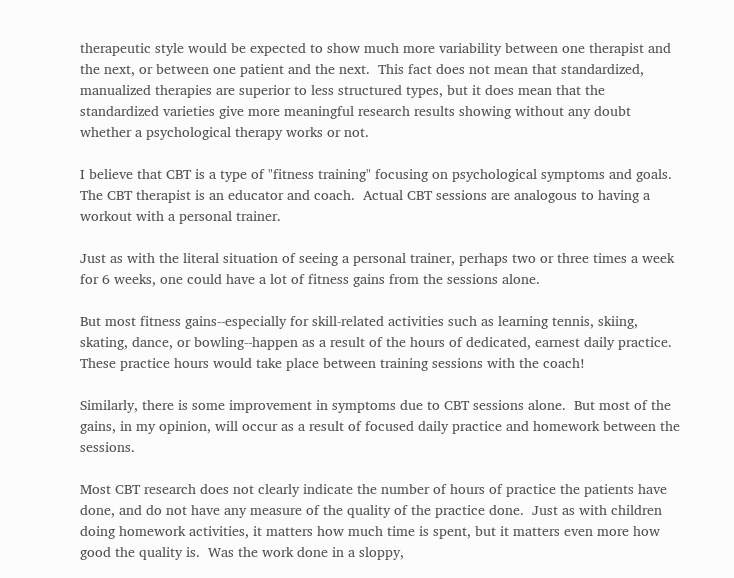therapeutic style would be expected to show much more variability between one therapist and the next, or between one patient and the next.  This fact does not mean that standardized, manualized therapies are superior to less structured types, but it does mean that the standardized varieties give more meaningful research results showing without any doubt whether a psychological therapy works or not.

I believe that CBT is a type of "fitness training" focusing on psychological symptoms and goals.  The CBT therapist is an educator and coach.  Actual CBT sessions are analogous to having a workout with a personal trainer.

Just as with the literal situation of seeing a personal trainer, perhaps two or three times a week for 6 weeks, one could have a lot of fitness gains from the sessions alone.

But most fitness gains--especially for skill-related activities such as learning tennis, skiing, skating, dance, or bowling--happen as a result of the hours of dedicated, earnest daily practice.  These practice hours would take place between training sessions with the coach!

Similarly, there is some improvement in symptoms due to CBT sessions alone.  But most of the gains, in my opinion, will occur as a result of focused daily practice and homework between the sessions.

Most CBT research does not clearly indicate the number of hours of practice the patients have done, and do not have any measure of the quality of the practice done.  Just as with children doing homework activities, it matters how much time is spent, but it matters even more how good the quality is.  Was the work done in a sloppy,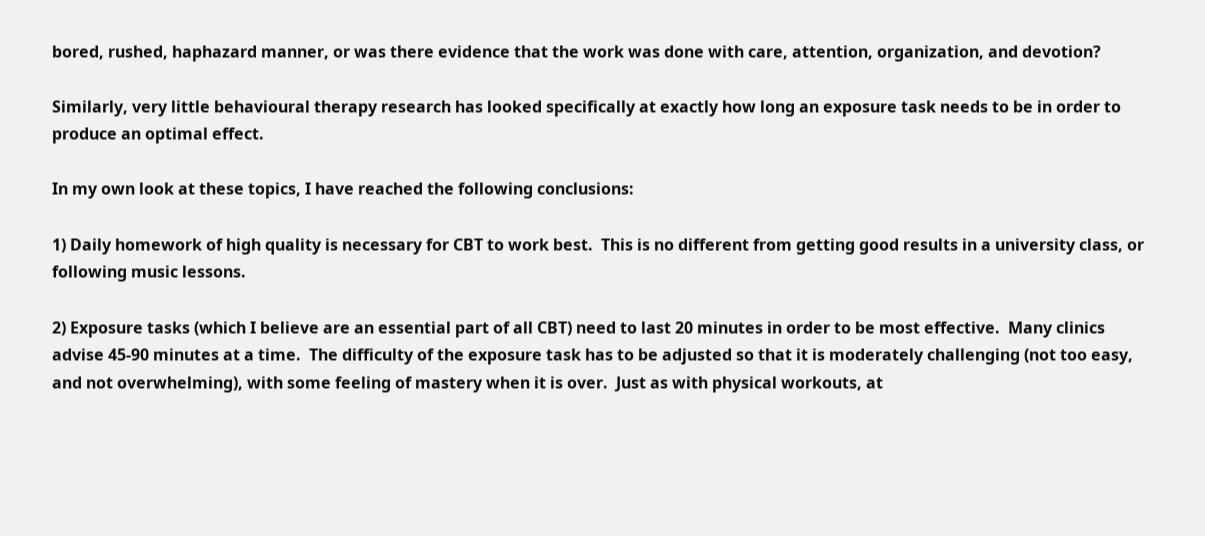bored, rushed, haphazard manner, or was there evidence that the work was done with care, attention, organization, and devotion?

Similarly, very little behavioural therapy research has looked specifically at exactly how long an exposure task needs to be in order to produce an optimal effect.

In my own look at these topics, I have reached the following conclusions:

1) Daily homework of high quality is necessary for CBT to work best.  This is no different from getting good results in a university class, or following music lessons.

2) Exposure tasks (which I believe are an essential part of all CBT) need to last 20 minutes in order to be most effective.  Many clinics advise 45-90 minutes at a time.  The difficulty of the exposure task has to be adjusted so that it is moderately challenging (not too easy, and not overwhelming), with some feeling of mastery when it is over.  Just as with physical workouts, at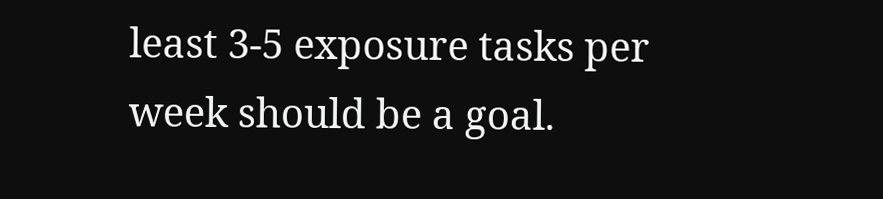least 3-5 exposure tasks per week should be a goal.